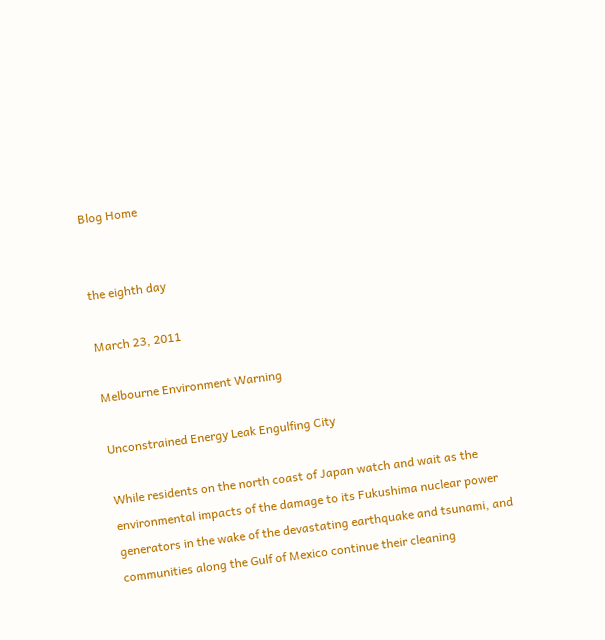Blog Home


the eighth day

March 23, 2011

Melbourne Environment Warning

Unconstrained Energy Leak Engulfing City

While residents on the north coast of Japan watch and wait as the environmental impacts of the damage to its Fukushima nuclear power generators in the wake of the devastating earthquake and tsunami, and communities along the Gulf of Mexico continue their cleaning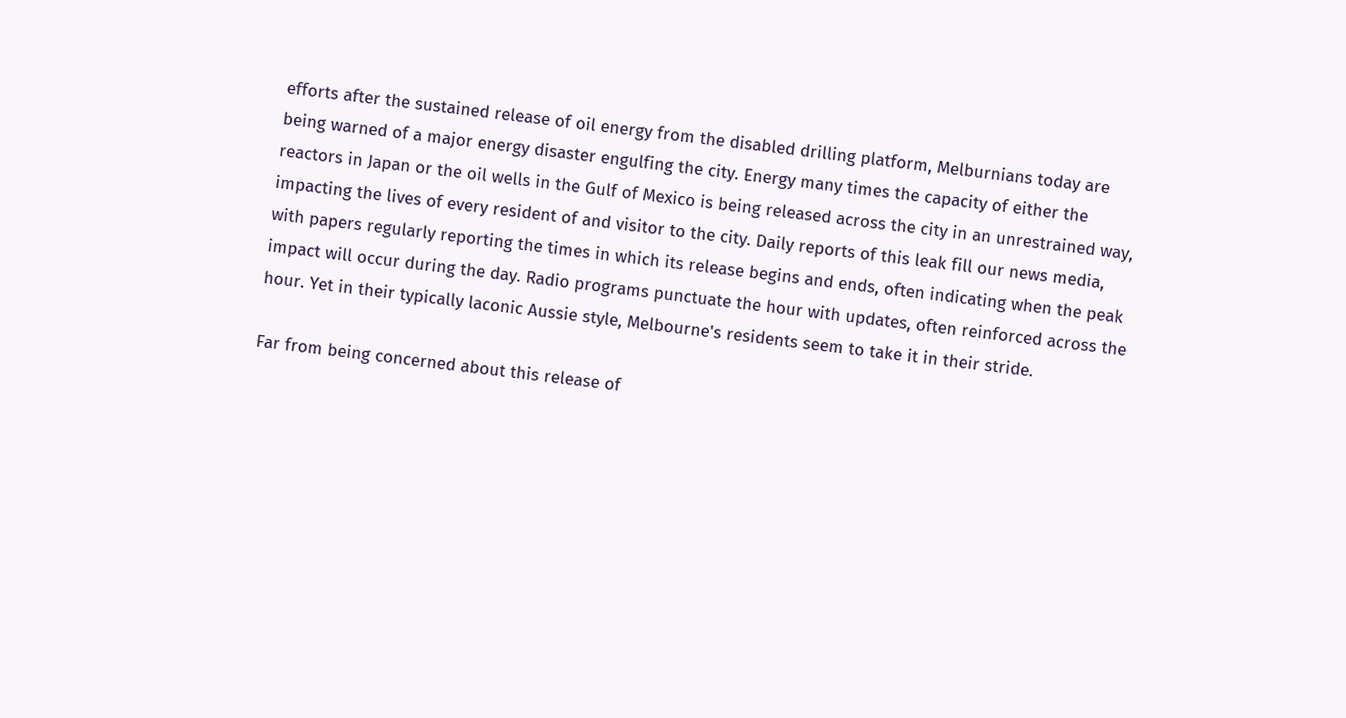efforts after the sustained release of oil energy from the disabled drilling platform, Melburnians today are being warned of a major energy disaster engulfing the city. Energy many times the capacity of either the reactors in Japan or the oil wells in the Gulf of Mexico is being released across the city in an unrestrained way, impacting the lives of every resident of and visitor to the city. Daily reports of this leak fill our news media, with papers regularly reporting the times in which its release begins and ends, often indicating when the peak impact will occur during the day. Radio programs punctuate the hour with updates, often reinforced across the hour. Yet in their typically laconic Aussie style, Melbourne's residents seem to take it in their stride.

Far from being concerned about this release of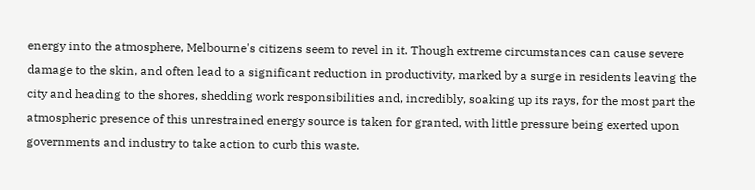energy into the atmosphere, Melbourne's citizens seem to revel in it. Though extreme circumstances can cause severe damage to the skin, and often lead to a significant reduction in productivity, marked by a surge in residents leaving the city and heading to the shores, shedding work responsibilities and, incredibly, soaking up its rays, for the most part the atmospheric presence of this unrestrained energy source is taken for granted, with little pressure being exerted upon governments and industry to take action to curb this waste.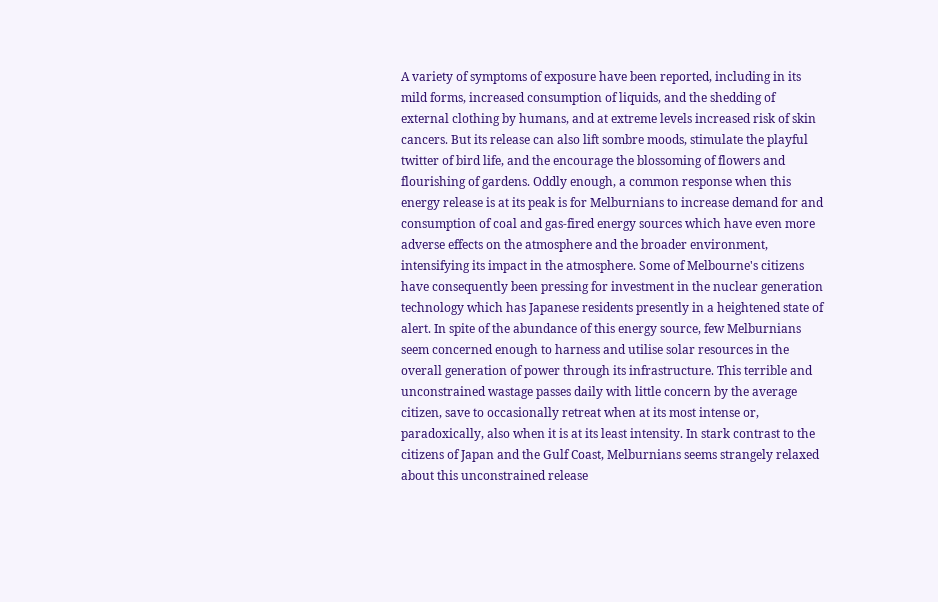A variety of symptoms of exposure have been reported, including in its mild forms, increased consumption of liquids, and the shedding of external clothing by humans, and at extreme levels increased risk of skin cancers. But its release can also lift sombre moods, stimulate the playful twitter of bird life, and the encourage the blossoming of flowers and flourishing of gardens. Oddly enough, a common response when this energy release is at its peak is for Melburnians to increase demand for and consumption of coal and gas-fired energy sources which have even more adverse effects on the atmosphere and the broader environment, intensifying its impact in the atmosphere. Some of Melbourne's citizens have consequently been pressing for investment in the nuclear generation technology which has Japanese residents presently in a heightened state of alert. In spite of the abundance of this energy source, few Melburnians seem concerned enough to harness and utilise solar resources in the overall generation of power through its infrastructure. This terrible and unconstrained wastage passes daily with little concern by the average citizen, save to occasionally retreat when at its most intense or, paradoxically, also when it is at its least intensity. In stark contrast to the citizens of Japan and the Gulf Coast, Melburnians seems strangely relaxed about this unconstrained release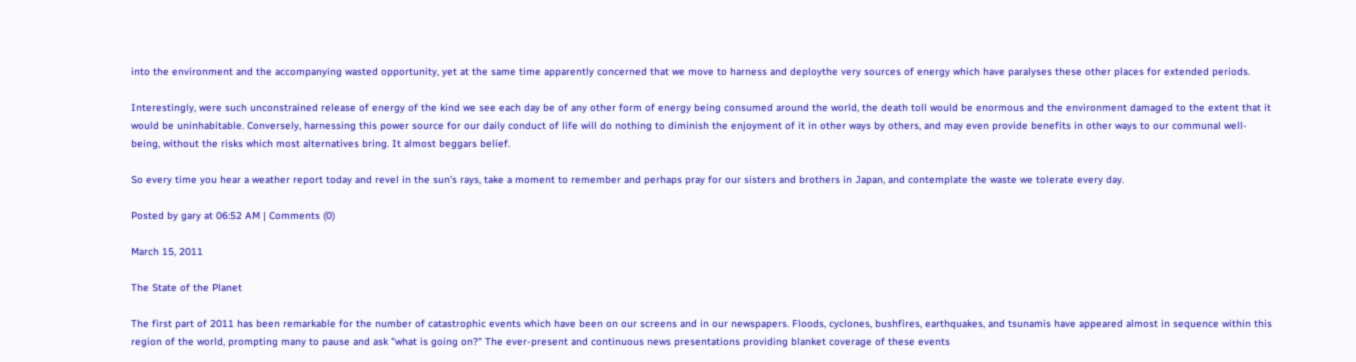into the environment and the accompanying wasted opportunity, yet at the same time apparently concerned that we move to harness and deploythe very sources of energy which have paralyses these other places for extended periods.

Interestingly, were such unconstrained release of energy of the kind we see each day be of any other form of energy being consumed around the world, the death toll would be enormous and the environment damaged to the extent that it would be uninhabitable. Conversely, harnessing this power source for our daily conduct of life will do nothing to diminish the enjoyment of it in other ways by others, and may even provide benefits in other ways to our communal well-being, without the risks which most alternatives bring. It almost beggars belief.

So every time you hear a weather report today and revel in the sun's rays, take a moment to remember and perhaps pray for our sisters and brothers in Japan, and contemplate the waste we tolerate every day.

Posted by gary at 06:52 AM | Comments (0)

March 15, 2011

The State of the Planet

The first part of 2011 has been remarkable for the number of catastrophic events which have been on our screens and in our newspapers. Floods, cyclones, bushfires, earthquakes, and tsunamis have appeared almost in sequence within this region of the world, prompting many to pause and ask "what is going on?" The ever-present and continuous news presentations providing blanket coverage of these events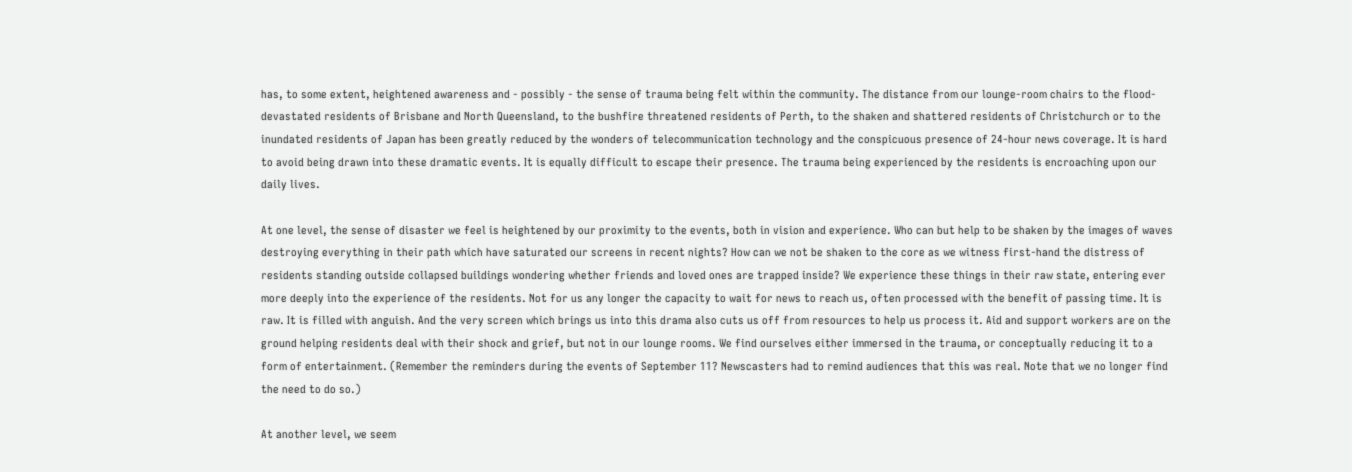has, to some extent, heightened awareness and - possibly - the sense of trauma being felt within the community. The distance from our lounge-room chairs to the flood-devastated residents of Brisbane and North Queensland, to the bushfire threatened residents of Perth, to the shaken and shattered residents of Christchurch or to the inundated residents of Japan has been greatly reduced by the wonders of telecommunication technology and the conspicuous presence of 24-hour news coverage. It is hard to avoid being drawn into these dramatic events. It is equally difficult to escape their presence. The trauma being experienced by the residents is encroaching upon our daily lives.

At one level, the sense of disaster we feel is heightened by our proximity to the events, both in vision and experience. Who can but help to be shaken by the images of waves destroying everything in their path which have saturated our screens in recent nights? How can we not be shaken to the core as we witness first-hand the distress of residents standing outside collapsed buildings wondering whether friends and loved ones are trapped inside? We experience these things in their raw state, entering ever more deeply into the experience of the residents. Not for us any longer the capacity to wait for news to reach us, often processed with the benefit of passing time. It is raw. It is filled with anguish. And the very screen which brings us into this drama also cuts us off from resources to help us process it. Aid and support workers are on the ground helping residents deal with their shock and grief, but not in our lounge rooms. We find ourselves either immersed in the trauma, or conceptually reducing it to a form of entertainment. (Remember the reminders during the events of September 11? Newscasters had to remind audiences that this was real. Note that we no longer find the need to do so.)

At another level, we seem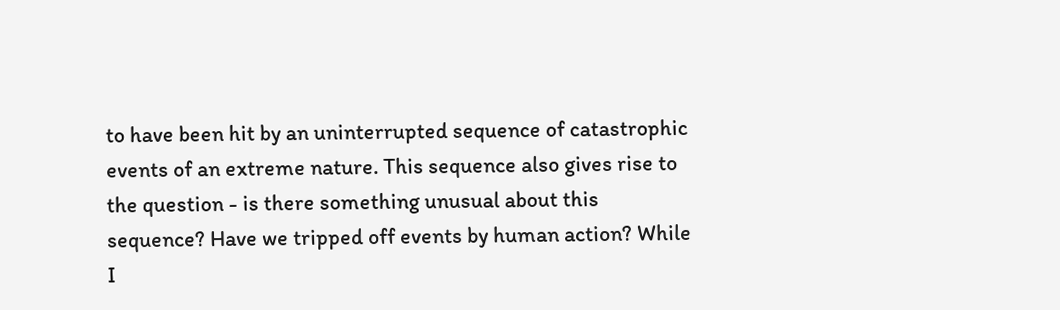to have been hit by an uninterrupted sequence of catastrophic events of an extreme nature. This sequence also gives rise to the question - is there something unusual about this sequence? Have we tripped off events by human action? While I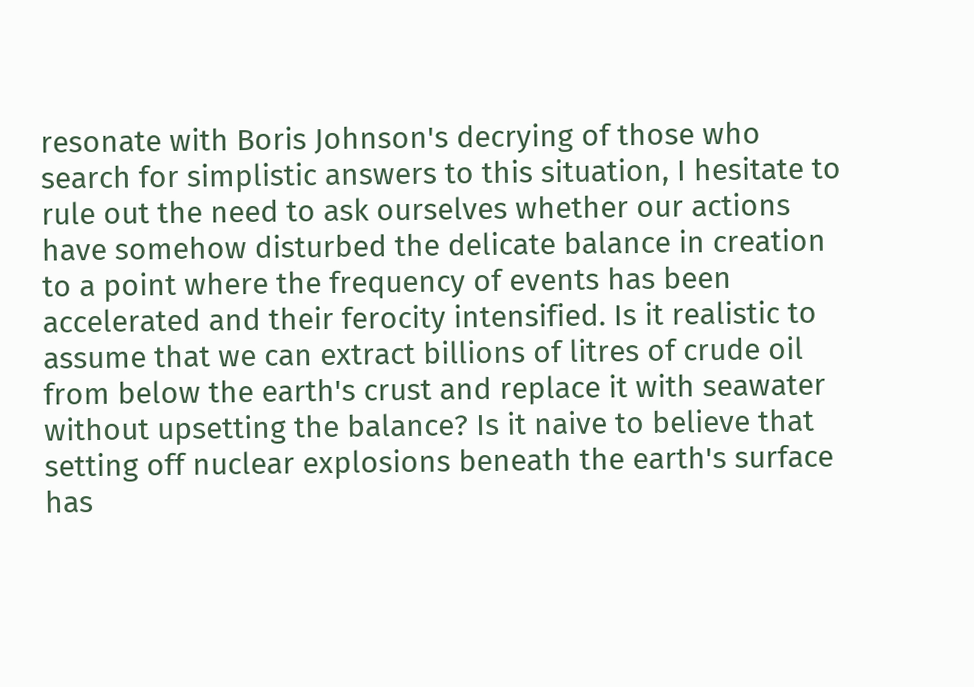resonate with Boris Johnson's decrying of those who search for simplistic answers to this situation, I hesitate to rule out the need to ask ourselves whether our actions have somehow disturbed the delicate balance in creation to a point where the frequency of events has been accelerated and their ferocity intensified. Is it realistic to assume that we can extract billions of litres of crude oil from below the earth's crust and replace it with seawater without upsetting the balance? Is it naive to believe that setting off nuclear explosions beneath the earth's surface has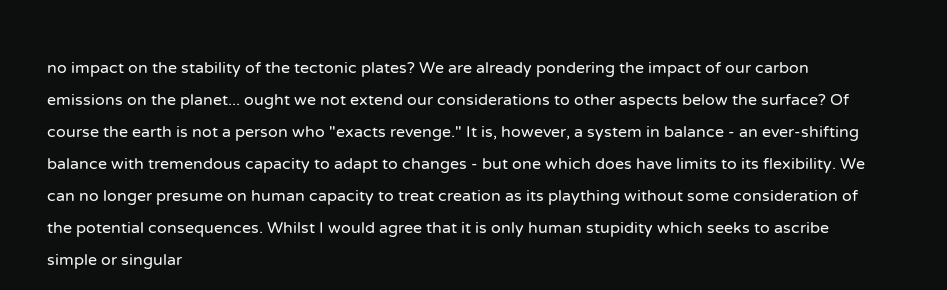no impact on the stability of the tectonic plates? We are already pondering the impact of our carbon emissions on the planet... ought we not extend our considerations to other aspects below the surface? Of course the earth is not a person who "exacts revenge." It is, however, a system in balance - an ever-shifting balance with tremendous capacity to adapt to changes - but one which does have limits to its flexibility. We can no longer presume on human capacity to treat creation as its plaything without some consideration of the potential consequences. Whilst I would agree that it is only human stupidity which seeks to ascribe simple or singular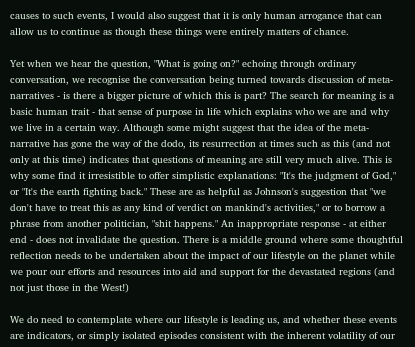causes to such events, I would also suggest that it is only human arrogance that can allow us to continue as though these things were entirely matters of chance.

Yet when we hear the question, "What is going on?" echoing through ordinary conversation, we recognise the conversation being turned towards discussion of meta-narratives - is there a bigger picture of which this is part? The search for meaning is a basic human trait - that sense of purpose in life which explains who we are and why we live in a certain way. Although some might suggest that the idea of the meta-narrative has gone the way of the dodo, its resurrection at times such as this (and not only at this time) indicates that questions of meaning are still very much alive. This is why some find it irresistible to offer simplistic explanations: "It's the judgment of God," or "It's the earth fighting back." These are as helpful as Johnson's suggestion that "we don't have to treat this as any kind of verdict on mankind's activities," or to borrow a phrase from another politician, "shit happens." An inappropriate response - at either end - does not invalidate the question. There is a middle ground where some thoughtful reflection needs to be undertaken about the impact of our lifestyle on the planet while we pour our efforts and resources into aid and support for the devastated regions (and not just those in the West!)

We do need to contemplate where our lifestyle is leading us, and whether these events are indicators, or simply isolated episodes consistent with the inherent volatility of our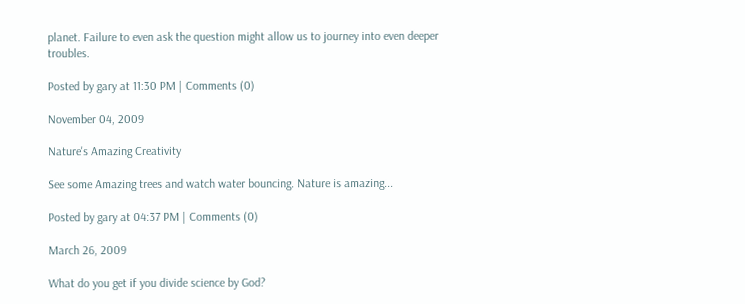planet. Failure to even ask the question might allow us to journey into even deeper troubles.

Posted by gary at 11:30 PM | Comments (0)

November 04, 2009

Nature's Amazing Creativity

See some Amazing trees and watch water bouncing. Nature is amazing...

Posted by gary at 04:37 PM | Comments (0)

March 26, 2009

What do you get if you divide science by God?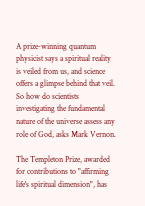A prize-winning quantum physicist says a spiritual reality is veiled from us, and science offers a glimpse behind that veil. So how do scientists investigating the fundamental nature of the universe assess any role of God, asks Mark Vernon.

The Templeton Prize, awarded for contributions to "affirming life's spiritual dimension", has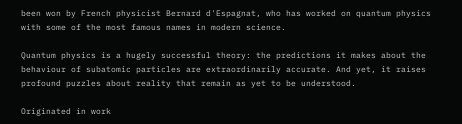been won by French physicist Bernard d'Espagnat, who has worked on quantum physics with some of the most famous names in modern science.

Quantum physics is a hugely successful theory: the predictions it makes about the behaviour of subatomic particles are extraordinarily accurate. And yet, it raises profound puzzles about reality that remain as yet to be understood.

Originated in work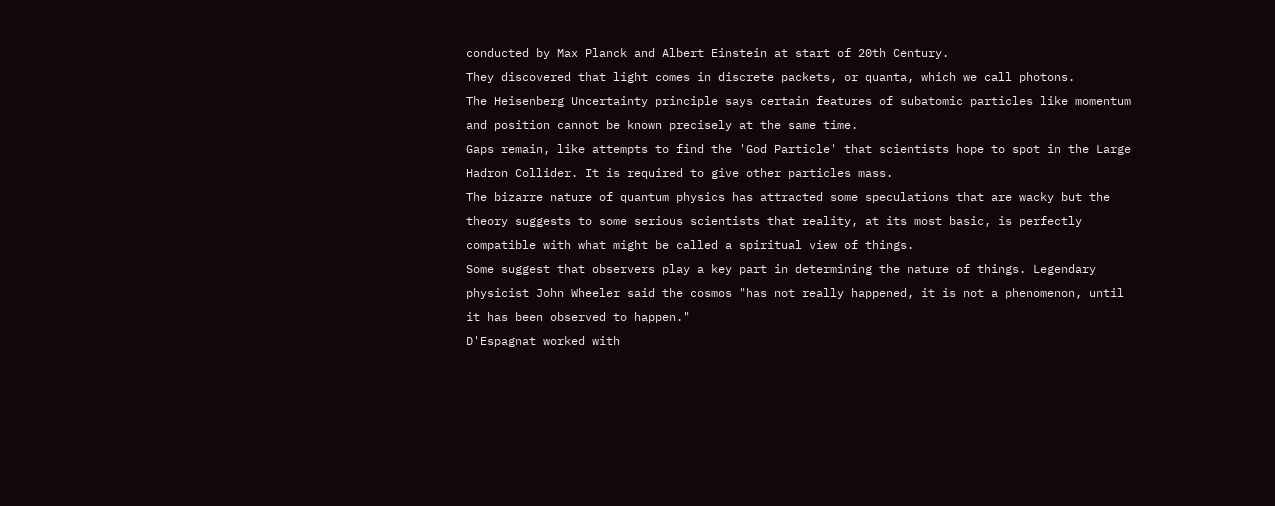conducted by Max Planck and Albert Einstein at start of 20th Century.
They discovered that light comes in discrete packets, or quanta, which we call photons.
The Heisenberg Uncertainty principle says certain features of subatomic particles like momentum and position cannot be known precisely at the same time.
Gaps remain, like attempts to find the 'God Particle' that scientists hope to spot in the Large Hadron Collider. It is required to give other particles mass.
The bizarre nature of quantum physics has attracted some speculations that are wacky but the theory suggests to some serious scientists that reality, at its most basic, is perfectly compatible with what might be called a spiritual view of things.
Some suggest that observers play a key part in determining the nature of things. Legendary physicist John Wheeler said the cosmos "has not really happened, it is not a phenomenon, until it has been observed to happen."
D'Espagnat worked with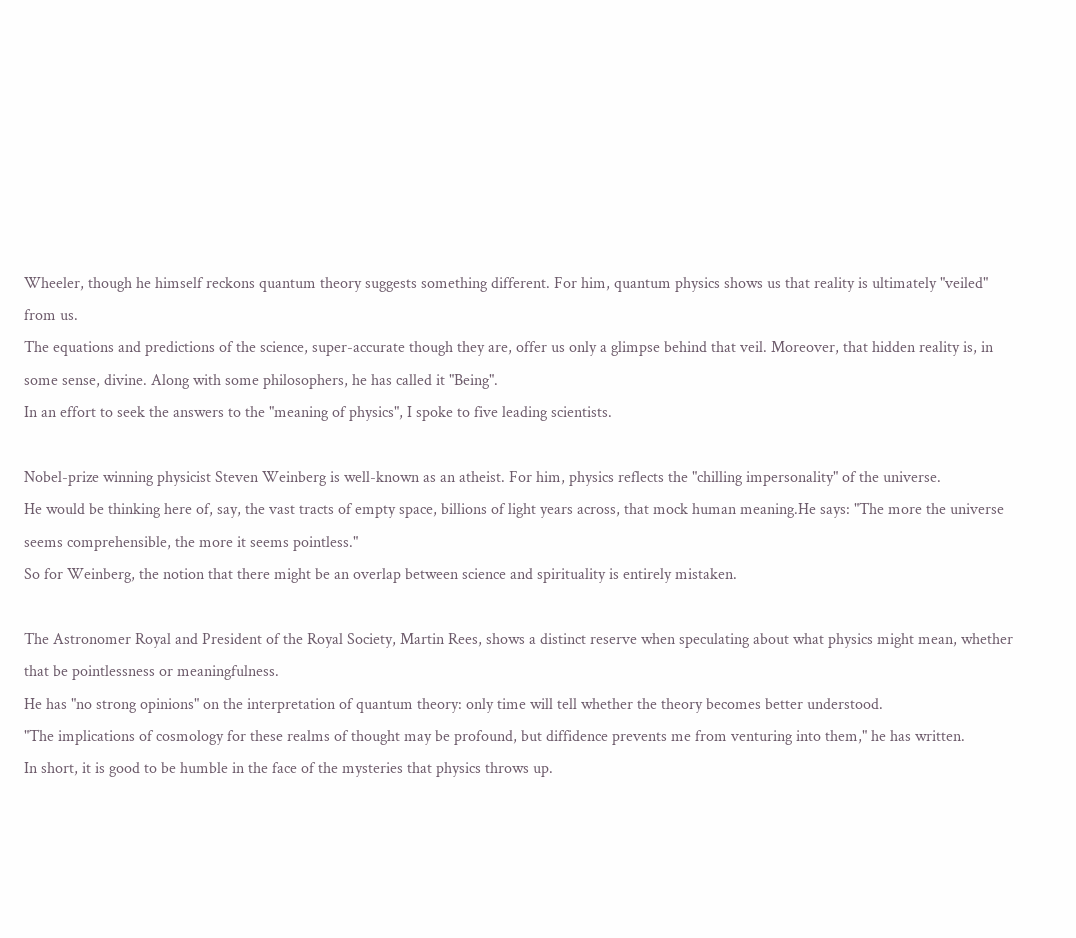Wheeler, though he himself reckons quantum theory suggests something different. For him, quantum physics shows us that reality is ultimately "veiled" from us.
The equations and predictions of the science, super-accurate though they are, offer us only a glimpse behind that veil. Moreover, that hidden reality is, in some sense, divine. Along with some philosophers, he has called it "Being".
In an effort to seek the answers to the "meaning of physics", I spoke to five leading scientists.

Nobel-prize winning physicist Steven Weinberg is well-known as an atheist. For him, physics reflects the "chilling impersonality" of the universe.
He would be thinking here of, say, the vast tracts of empty space, billions of light years across, that mock human meaning.He says: "The more the universe seems comprehensible, the more it seems pointless."
So for Weinberg, the notion that there might be an overlap between science and spirituality is entirely mistaken.

The Astronomer Royal and President of the Royal Society, Martin Rees, shows a distinct reserve when speculating about what physics might mean, whether that be pointlessness or meaningfulness.
He has "no strong opinions" on the interpretation of quantum theory: only time will tell whether the theory becomes better understood.
"The implications of cosmology for these realms of thought may be profound, but diffidence prevents me from venturing into them," he has written.
In short, it is good to be humble in the face of the mysteries that physics throws up.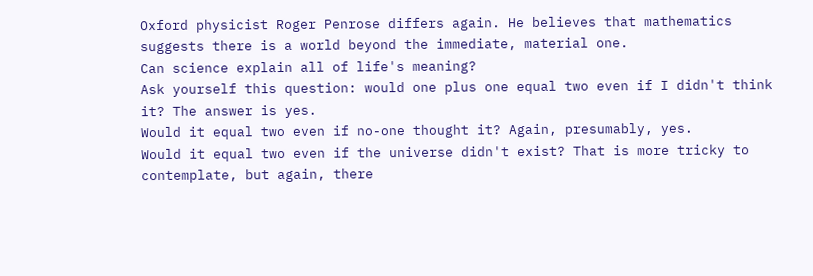Oxford physicist Roger Penrose differs again. He believes that mathematics suggests there is a world beyond the immediate, material one.
Can science explain all of life's meaning?
Ask yourself this question: would one plus one equal two even if I didn't think it? The answer is yes.
Would it equal two even if no-one thought it? Again, presumably, yes.
Would it equal two even if the universe didn't exist? That is more tricky to contemplate, but again, there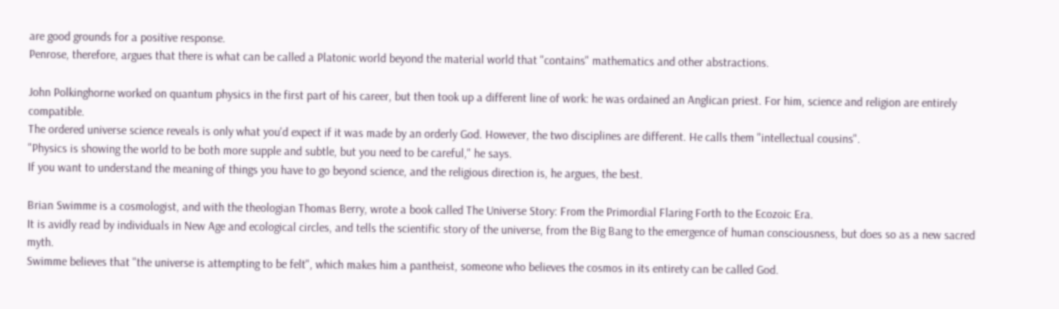are good grounds for a positive response.
Penrose, therefore, argues that there is what can be called a Platonic world beyond the material world that "contains" mathematics and other abstractions.

John Polkinghorne worked on quantum physics in the first part of his career, but then took up a different line of work: he was ordained an Anglican priest. For him, science and religion are entirely compatible.
The ordered universe science reveals is only what you'd expect if it was made by an orderly God. However, the two disciplines are different. He calls them "intellectual cousins".
"Physics is showing the world to be both more supple and subtle, but you need to be careful," he says.
If you want to understand the meaning of things you have to go beyond science, and the religious direction is, he argues, the best.

Brian Swimme is a cosmologist, and with the theologian Thomas Berry, wrote a book called The Universe Story: From the Primordial Flaring Forth to the Ecozoic Era.
It is avidly read by individuals in New Age and ecological circles, and tells the scientific story of the universe, from the Big Bang to the emergence of human consciousness, but does so as a new sacred myth.
Swimme believes that "the universe is attempting to be felt", which makes him a pantheist, someone who believes the cosmos in its entirety can be called God.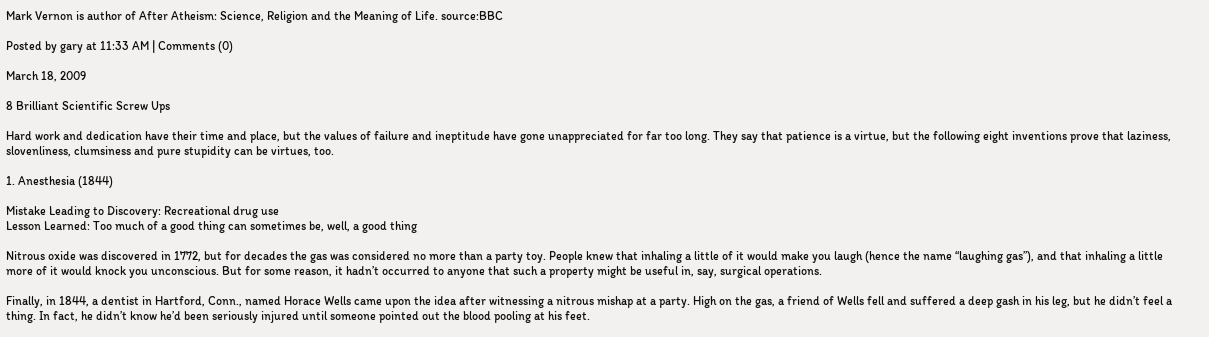Mark Vernon is author of After Atheism: Science, Religion and the Meaning of Life. source:BBC

Posted by gary at 11:33 AM | Comments (0)

March 18, 2009

8 Brilliant Scientific Screw Ups

Hard work and dedication have their time and place, but the values of failure and ineptitude have gone unappreciated for far too long. They say that patience is a virtue, but the following eight inventions prove that laziness, slovenliness, clumsiness and pure stupidity can be virtues, too.

1. Anesthesia (1844)

Mistake Leading to Discovery: Recreational drug use
Lesson Learned: Too much of a good thing can sometimes be, well, a good thing

Nitrous oxide was discovered in 1772, but for decades the gas was considered no more than a party toy. People knew that inhaling a little of it would make you laugh (hence the name “laughing gas”), and that inhaling a little more of it would knock you unconscious. But for some reason, it hadn’t occurred to anyone that such a property might be useful in, say, surgical operations.

Finally, in 1844, a dentist in Hartford, Conn., named Horace Wells came upon the idea after witnessing a nitrous mishap at a party. High on the gas, a friend of Wells fell and suffered a deep gash in his leg, but he didn’t feel a thing. In fact, he didn’t know he’d been seriously injured until someone pointed out the blood pooling at his feet.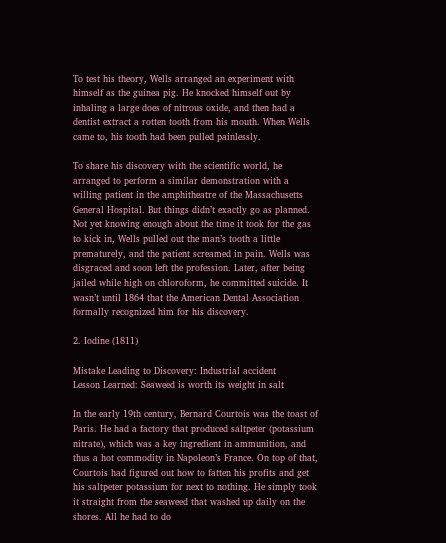To test his theory, Wells arranged an experiment with himself as the guinea pig. He knocked himself out by inhaling a large does of nitrous oxide, and then had a dentist extract a rotten tooth from his mouth. When Wells came to, his tooth had been pulled painlessly.

To share his discovery with the scientific world, he arranged to perform a similar demonstration with a willing patient in the amphitheatre of the Massachusetts General Hospital. But things didn’t exactly go as planned. Not yet knowing enough about the time it took for the gas to kick in, Wells pulled out the man’s tooth a little prematurely, and the patient screamed in pain. Wells was disgraced and soon left the profession. Later, after being jailed while high on chloroform, he committed suicide. It wasn’t until 1864 that the American Dental Association formally recognized him for his discovery.

2. Iodine (1811)

Mistake Leading to Discovery: Industrial accident
Lesson Learned: Seaweed is worth its weight in salt

In the early 19th century, Bernard Courtois was the toast of Paris. He had a factory that produced saltpeter (potassium nitrate), which was a key ingredient in ammunition, and thus a hot commodity in Napoleon’s France. On top of that, Courtois had figured out how to fatten his profits and get his saltpeter potassium for next to nothing. He simply took it straight from the seaweed that washed up daily on the shores. All he had to do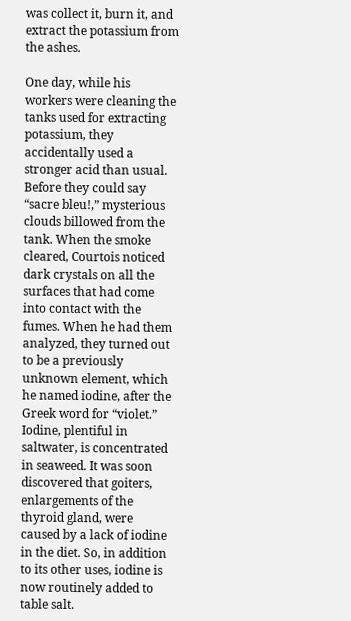was collect it, burn it, and extract the potassium from the ashes.

One day, while his workers were cleaning the tanks used for extracting potassium, they accidentally used a stronger acid than usual. Before they could say “sacre bleu!,” mysterious clouds billowed from the tank. When the smoke cleared, Courtois noticed dark crystals on all the surfaces that had come into contact with the fumes. When he had them analyzed, they turned out to be a previously unknown element, which he named iodine, after the Greek word for “violet.” Iodine, plentiful in saltwater, is concentrated in seaweed. It was soon discovered that goiters, enlargements of the thyroid gland, were caused by a lack of iodine in the diet. So, in addition to its other uses, iodine is now routinely added to table salt.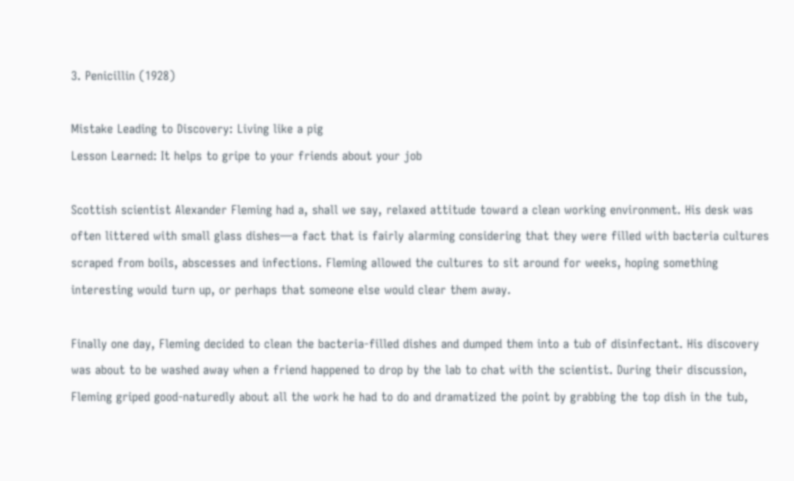3. Penicillin (1928)

Mistake Leading to Discovery: Living like a pig
Lesson Learned: It helps to gripe to your friends about your job

Scottish scientist Alexander Fleming had a, shall we say, relaxed attitude toward a clean working environment. His desk was often littered with small glass dishes—a fact that is fairly alarming considering that they were filled with bacteria cultures scraped from boils, abscesses and infections. Fleming allowed the cultures to sit around for weeks, hoping something interesting would turn up, or perhaps that someone else would clear them away.

Finally one day, Fleming decided to clean the bacteria-filled dishes and dumped them into a tub of disinfectant. His discovery was about to be washed away when a friend happened to drop by the lab to chat with the scientist. During their discussion, Fleming griped good-naturedly about all the work he had to do and dramatized the point by grabbing the top dish in the tub,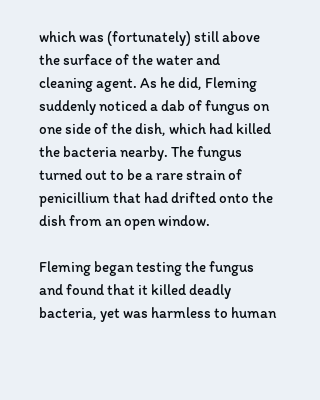which was (fortunately) still above the surface of the water and cleaning agent. As he did, Fleming suddenly noticed a dab of fungus on one side of the dish, which had killed the bacteria nearby. The fungus turned out to be a rare strain of penicillium that had drifted onto the dish from an open window.

Fleming began testing the fungus and found that it killed deadly bacteria, yet was harmless to human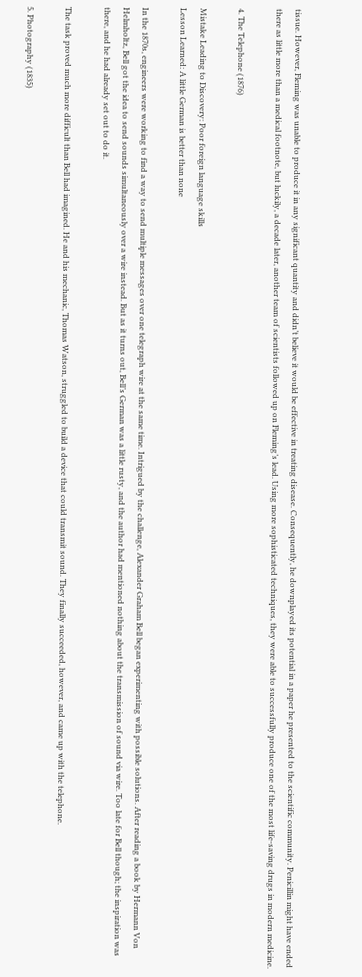tissue. However, Fleming was unable to produce it in any significant quantity and didn’t believe it would be effective in treating disease. Consequently, he downplayed its potential in a paper he presented to the scientific community. Penicillin might have ended there as little more than a medical footnote, but luckily, a decade later, another team of scientists followed up on Fleming’s lead. Using more sophisticated techniques, they were able to successfully produce one of the most life-saving drugs in modern medicine.

4. The Telephone (1876)

Mistake Leading to Discovery: Poor foreign language skills
Lesson Learned: A little German is better than none

In the 1870s, engineers were working to find a way to send multiple messages over one telegraph wire at the same time. Intrigued by the challenge, Alexander Graham Bell began experimenting with possible solutions. After reading a book by Hermann Von Helmholtz, Bell got the idea to send sounds simultaneously over a wire instead. But as it turns out, Bell’s German was a little rusty, and the author had mentioned nothing about the transmission of sound via wire. Too late for Bell though; the inspiration was there, and he had already set out to do it.

The task proved much more difficult than Bell had imagined. He and his mechanic, Thomas Watson, struggled to build a device that could transmit sound. They finally succeeded, however, and came up with the telephone.

5. Photography (1835)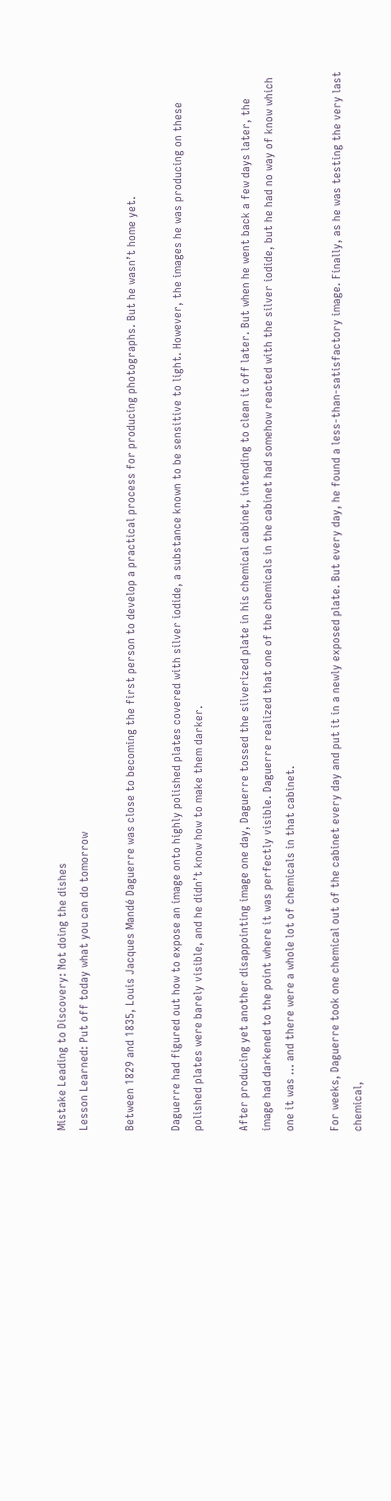Mistake Leading to Discovery: Not doing the dishes
Lesson Learned: Put off today what you can do tomorrow

Between 1829 and 1835, Louis Jacques Mandé Daguerre was close to becoming the first person to develop a practical process for producing photographs. But he wasn’t home yet.

Daguerre had figured out how to expose an image onto highly polished plates covered with silver iodide, a substance known to be sensitive to light. However, the images he was producing on these polished plates were barely visible, and he didn’t know how to make them darker.

After producing yet another disappointing image one day, Daguerre tossed the silverized plate in his chemical cabinet, intending to clean it off later. But when he went back a few days later, the image had darkened to the point where it was perfectly visible. Daguerre realized that one of the chemicals in the cabinet had somehow reacted with the silver iodide, but he had no way of know which one it was … and there were a whole lot of chemicals in that cabinet.

For weeks, Daguerre took one chemical out of the cabinet every day and put it in a newly exposed plate. But every day, he found a less-than-satisfactory image. Finally, as he was testing the very last chemical,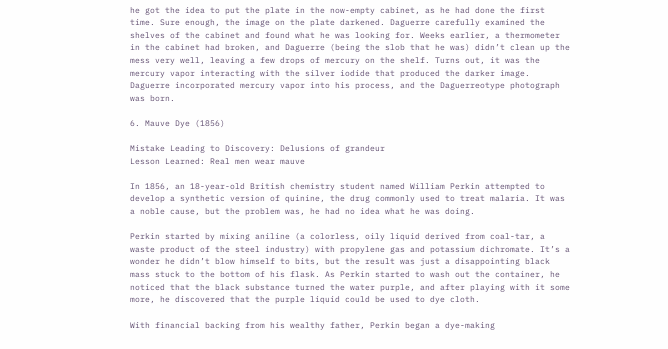he got the idea to put the plate in the now-empty cabinet, as he had done the first time. Sure enough, the image on the plate darkened. Daguerre carefully examined the shelves of the cabinet and found what he was looking for. Weeks earlier, a thermometer in the cabinet had broken, and Daguerre (being the slob that he was) didn’t clean up the mess very well, leaving a few drops of mercury on the shelf. Turns out, it was the mercury vapor interacting with the silver iodide that produced the darker image. Daguerre incorporated mercury vapor into his process, and the Daguerreotype photograph was born.

6. Mauve Dye (1856)

Mistake Leading to Discovery: Delusions of grandeur
Lesson Learned: Real men wear mauve

In 1856, an 18-year-old British chemistry student named William Perkin attempted to develop a synthetic version of quinine, the drug commonly used to treat malaria. It was a noble cause, but the problem was, he had no idea what he was doing.

Perkin started by mixing aniline (a colorless, oily liquid derived from coal-tar, a waste product of the steel industry) with propylene gas and potassium dichromate. It’s a wonder he didn’t blow himself to bits, but the result was just a disappointing black mass stuck to the bottom of his flask. As Perkin started to wash out the container, he noticed that the black substance turned the water purple, and after playing with it some more, he discovered that the purple liquid could be used to dye cloth.

With financial backing from his wealthy father, Perkin began a dye-making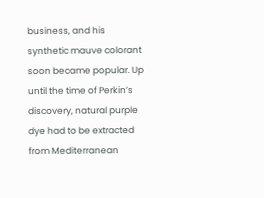business, and his synthetic mauve colorant soon became popular. Up until the time of Perkin’s discovery, natural purple dye had to be extracted from Mediterranean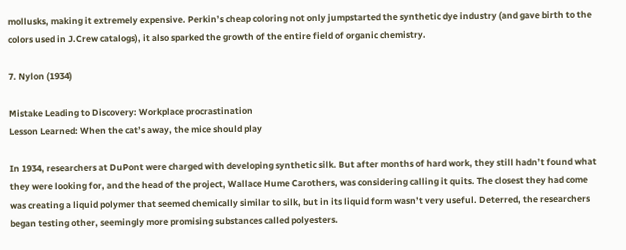mollusks, making it extremely expensive. Perkin’s cheap coloring not only jumpstarted the synthetic dye industry (and gave birth to the colors used in J.Crew catalogs), it also sparked the growth of the entire field of organic chemistry.

7. Nylon (1934)

Mistake Leading to Discovery: Workplace procrastination
Lesson Learned: When the cat’s away, the mice should play

In 1934, researchers at DuPont were charged with developing synthetic silk. But after months of hard work, they still hadn’t found what they were looking for, and the head of the project, Wallace Hume Carothers, was considering calling it quits. The closest they had come was creating a liquid polymer that seemed chemically similar to silk, but in its liquid form wasn’t very useful. Deterred, the researchers began testing other, seemingly more promising substances called polyesters.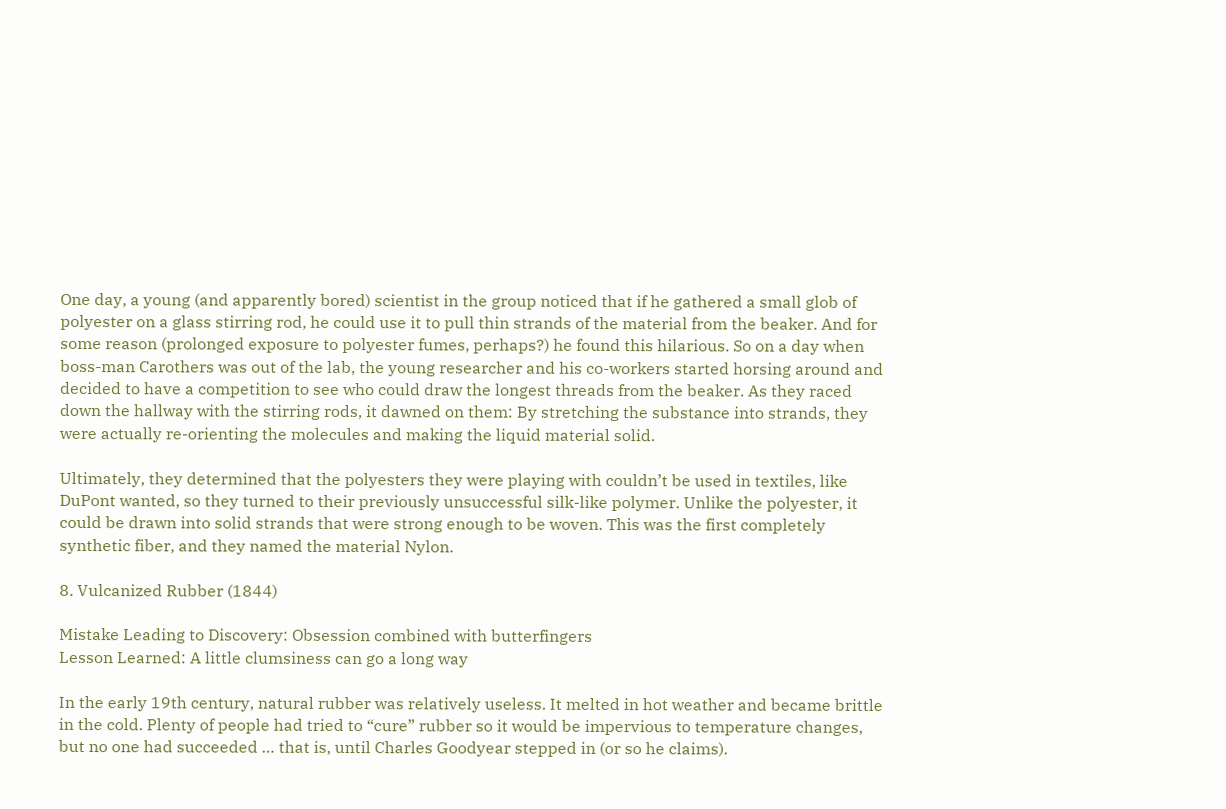One day, a young (and apparently bored) scientist in the group noticed that if he gathered a small glob of polyester on a glass stirring rod, he could use it to pull thin strands of the material from the beaker. And for some reason (prolonged exposure to polyester fumes, perhaps?) he found this hilarious. So on a day when boss-man Carothers was out of the lab, the young researcher and his co-workers started horsing around and decided to have a competition to see who could draw the longest threads from the beaker. As they raced down the hallway with the stirring rods, it dawned on them: By stretching the substance into strands, they were actually re-orienting the molecules and making the liquid material solid.

Ultimately, they determined that the polyesters they were playing with couldn’t be used in textiles, like DuPont wanted, so they turned to their previously unsuccessful silk-like polymer. Unlike the polyester, it could be drawn into solid strands that were strong enough to be woven. This was the first completely synthetic fiber, and they named the material Nylon.

8. Vulcanized Rubber (1844)

Mistake Leading to Discovery: Obsession combined with butterfingers
Lesson Learned: A little clumsiness can go a long way

In the early 19th century, natural rubber was relatively useless. It melted in hot weather and became brittle in the cold. Plenty of people had tried to “cure” rubber so it would be impervious to temperature changes, but no one had succeeded … that is, until Charles Goodyear stepped in (or so he claims).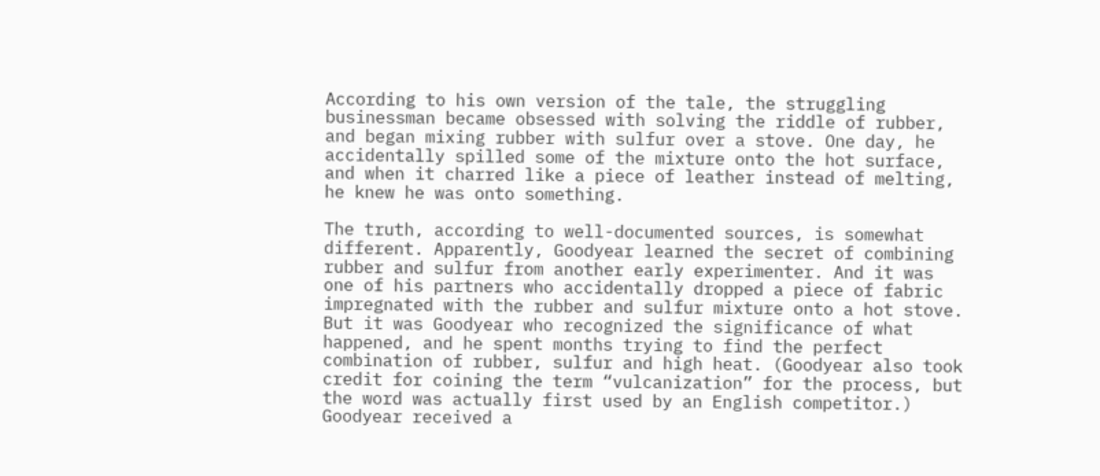According to his own version of the tale, the struggling businessman became obsessed with solving the riddle of rubber, and began mixing rubber with sulfur over a stove. One day, he accidentally spilled some of the mixture onto the hot surface, and when it charred like a piece of leather instead of melting, he knew he was onto something.

The truth, according to well-documented sources, is somewhat different. Apparently, Goodyear learned the secret of combining rubber and sulfur from another early experimenter. And it was one of his partners who accidentally dropped a piece of fabric impregnated with the rubber and sulfur mixture onto a hot stove. But it was Goodyear who recognized the significance of what happened, and he spent months trying to find the perfect combination of rubber, sulfur and high heat. (Goodyear also took credit for coining the term “vulcanization” for the process, but the word was actually first used by an English competitor.) Goodyear received a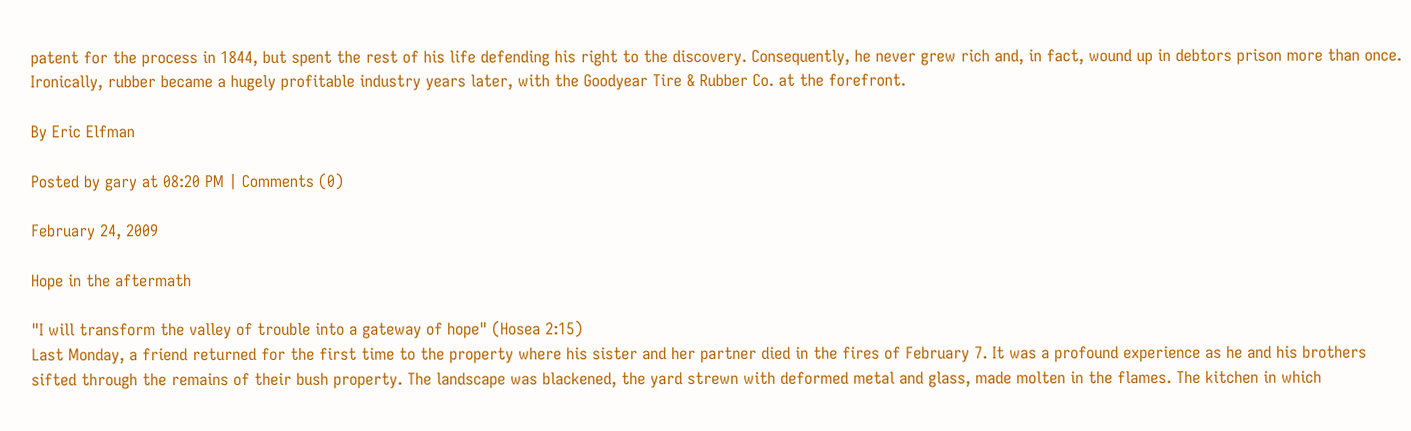patent for the process in 1844, but spent the rest of his life defending his right to the discovery. Consequently, he never grew rich and, in fact, wound up in debtors prison more than once. Ironically, rubber became a hugely profitable industry years later, with the Goodyear Tire & Rubber Co. at the forefront.

By Eric Elfman

Posted by gary at 08:20 PM | Comments (0)

February 24, 2009

Hope in the aftermath

"I will transform the valley of trouble into a gateway of hope" (Hosea 2:15)
Last Monday, a friend returned for the first time to the property where his sister and her partner died in the fires of February 7. It was a profound experience as he and his brothers sifted through the remains of their bush property. The landscape was blackened, the yard strewn with deformed metal and glass, made molten in the flames. The kitchen in which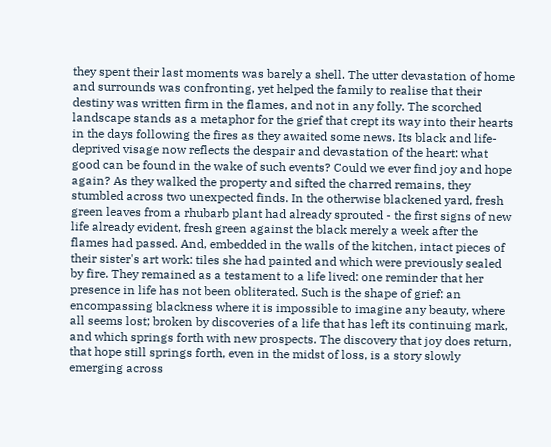they spent their last moments was barely a shell. The utter devastation of home and surrounds was confronting, yet helped the family to realise that their destiny was written firm in the flames, and not in any folly. The scorched landscape stands as a metaphor for the grief that crept its way into their hearts in the days following the fires as they awaited some news. Its black and life-deprived visage now reflects the despair and devastation of the heart: what good can be found in the wake of such events? Could we ever find joy and hope again? As they walked the property and sifted the charred remains, they stumbled across two unexpected finds. In the otherwise blackened yard, fresh green leaves from a rhubarb plant had already sprouted - the first signs of new life already evident, fresh green against the black merely a week after the flames had passed. And, embedded in the walls of the kitchen, intact pieces of their sister's art work: tiles she had painted and which were previously sealed by fire. They remained as a testament to a life lived: one reminder that her presence in life has not been obliterated. Such is the shape of grief: an encompassing blackness where it is impossible to imagine any beauty, where all seems lost; broken by discoveries of a life that has left its continuing mark, and which springs forth with new prospects. The discovery that joy does return, that hope still springs forth, even in the midst of loss, is a story slowly emerging across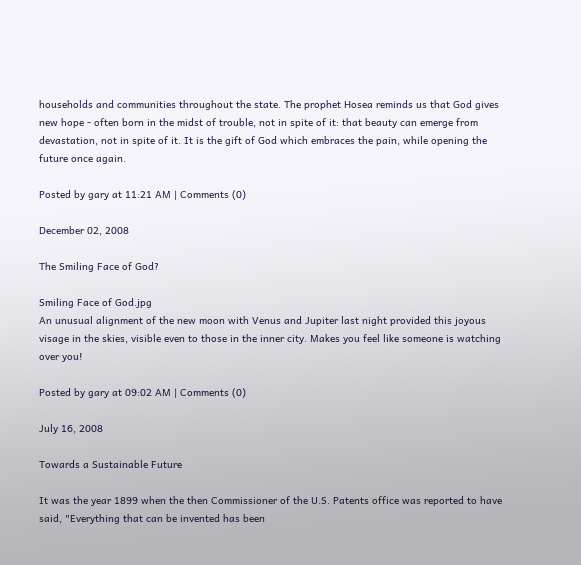households and communities throughout the state. The prophet Hosea reminds us that God gives new hope - often born in the midst of trouble, not in spite of it: that beauty can emerge from devastation, not in spite of it. It is the gift of God which embraces the pain, while opening the future once again.

Posted by gary at 11:21 AM | Comments (0)

December 02, 2008

The Smiling Face of God?

Smiling Face of God.jpg
An unusual alignment of the new moon with Venus and Jupiter last night provided this joyous visage in the skies, visible even to those in the inner city. Makes you feel like someone is watching over you!

Posted by gary at 09:02 AM | Comments (0)

July 16, 2008

Towards a Sustainable Future

It was the year 1899 when the then Commissioner of the U.S. Patents office was reported to have said, "Everything that can be invented has been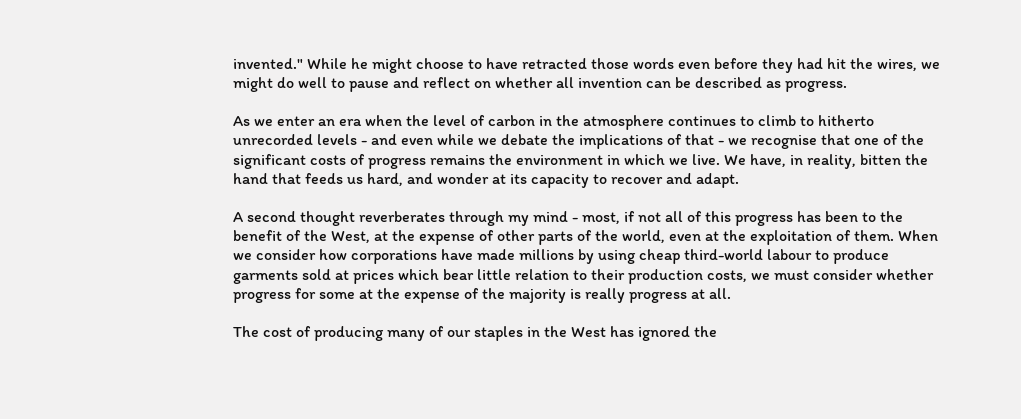invented." While he might choose to have retracted those words even before they had hit the wires, we might do well to pause and reflect on whether all invention can be described as progress.

As we enter an era when the level of carbon in the atmosphere continues to climb to hitherto unrecorded levels - and even while we debate the implications of that - we recognise that one of the significant costs of progress remains the environment in which we live. We have, in reality, bitten the hand that feeds us hard, and wonder at its capacity to recover and adapt.

A second thought reverberates through my mind - most, if not all of this progress has been to the benefit of the West, at the expense of other parts of the world, even at the exploitation of them. When we consider how corporations have made millions by using cheap third-world labour to produce garments sold at prices which bear little relation to their production costs, we must consider whether progress for some at the expense of the majority is really progress at all.

The cost of producing many of our staples in the West has ignored the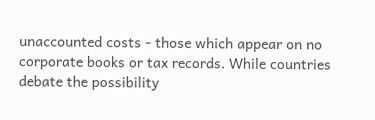unaccounted costs - those which appear on no corporate books or tax records. While countries debate the possibility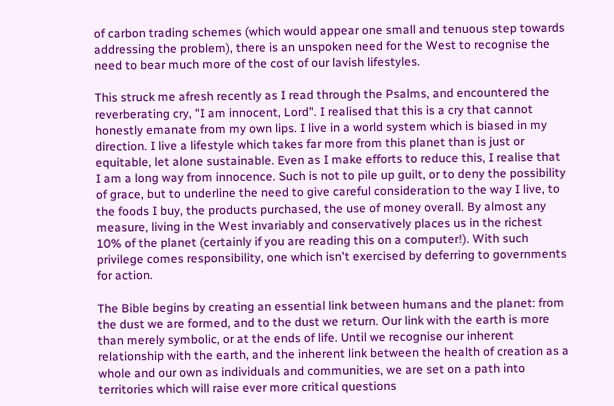of carbon trading schemes (which would appear one small and tenuous step towards addressing the problem), there is an unspoken need for the West to recognise the need to bear much more of the cost of our lavish lifestyles.

This struck me afresh recently as I read through the Psalms, and encountered the reverberating cry, "I am innocent, Lord". I realised that this is a cry that cannot honestly emanate from my own lips. I live in a world system which is biased in my direction. I live a lifestyle which takes far more from this planet than is just or equitable, let alone sustainable. Even as I make efforts to reduce this, I realise that I am a long way from innocence. Such is not to pile up guilt, or to deny the possibility of grace, but to underline the need to give careful consideration to the way I live, to the foods I buy, the products purchased, the use of money overall. By almost any measure, living in the West invariably and conservatively places us in the richest 10% of the planet (certainly if you are reading this on a computer!). With such privilege comes responsibility, one which isn't exercised by deferring to governments for action.

The Bible begins by creating an essential link between humans and the planet: from the dust we are formed, and to the dust we return. Our link with the earth is more than merely symbolic, or at the ends of life. Until we recognise our inherent relationship with the earth, and the inherent link between the health of creation as a whole and our own as individuals and communities, we are set on a path into territories which will raise ever more critical questions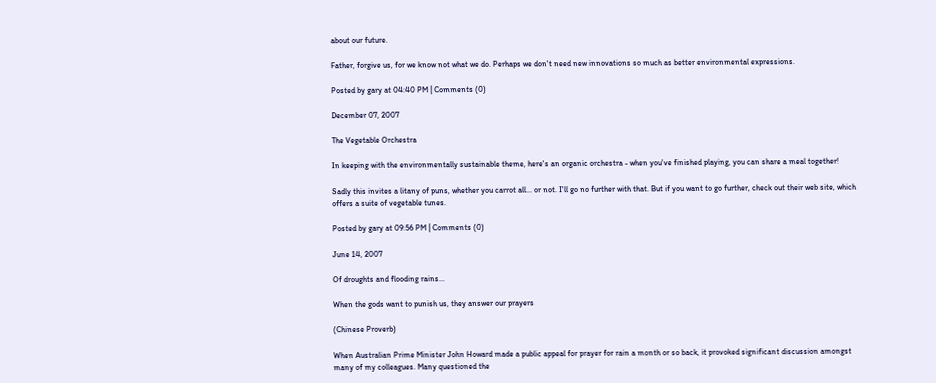about our future.

Father, forgive us, for we know not what we do. Perhaps we don't need new innovations so much as better environmental expressions.

Posted by gary at 04:40 PM | Comments (0)

December 07, 2007

The Vegetable Orchestra

In keeping with the environmentally sustainable theme, here's an organic orchestra - when you've finished playing, you can share a meal together!

Sadly this invites a litany of puns, whether you carrot all... or not. I'll go no further with that. But if you want to go further, check out their web site, which offers a suite of vegetable tunes.

Posted by gary at 09:56 PM | Comments (0)

June 14, 2007

Of droughts and flooding rains...

When the gods want to punish us, they answer our prayers

(Chinese Proverb)

When Australian Prime Minister John Howard made a public appeal for prayer for rain a month or so back, it provoked significant discussion amongst many of my colleagues. Many questioned the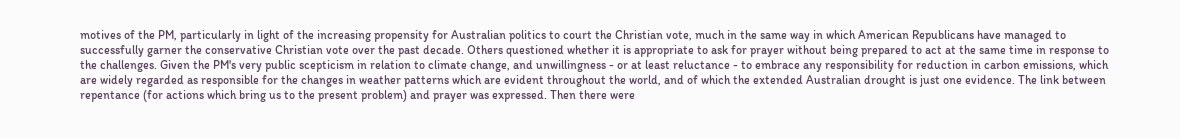motives of the PM, particularly in light of the increasing propensity for Australian politics to court the Christian vote, much in the same way in which American Republicans have managed to successfully garner the conservative Christian vote over the past decade. Others questioned whether it is appropriate to ask for prayer without being prepared to act at the same time in response to the challenges. Given the PM's very public scepticism in relation to climate change, and unwillingness - or at least reluctance - to embrace any responsibility for reduction in carbon emissions, which are widely regarded as responsible for the changes in weather patterns which are evident throughout the world, and of which the extended Australian drought is just one evidence. The link between repentance (for actions which bring us to the present problem) and prayer was expressed. Then there were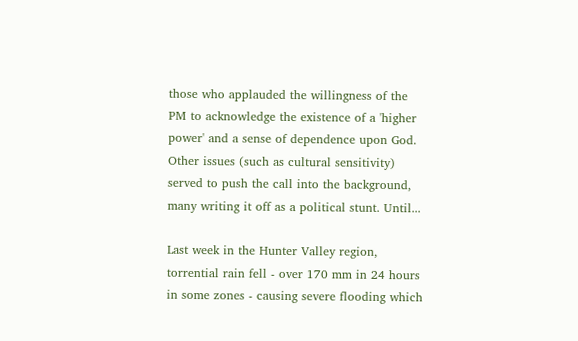those who applauded the willingness of the PM to acknowledge the existence of a 'higher power' and a sense of dependence upon God. Other issues (such as cultural sensitivity) served to push the call into the background, many writing it off as a political stunt. Until...

Last week in the Hunter Valley region, torrential rain fell - over 170 mm in 24 hours in some zones - causing severe flooding which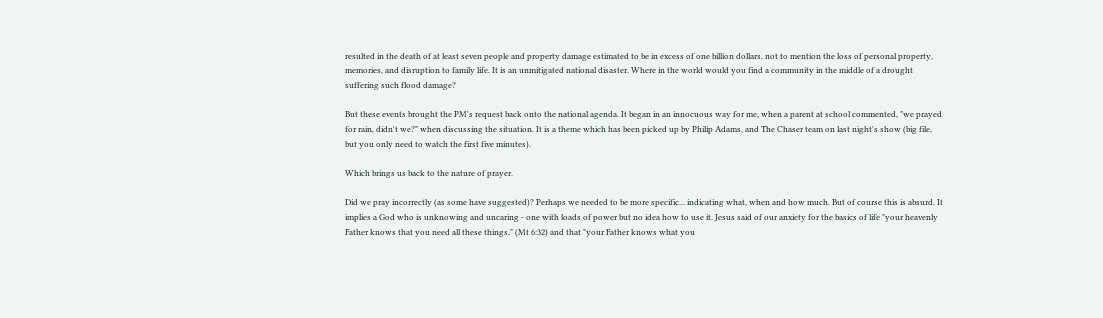resulted in the death of at least seven people and property damage estimated to be in excess of one billion dollars, not to mention the loss of personal property, memories, and disruption to family life. It is an unmitigated national disaster. Where in the world would you find a community in the middle of a drought suffering such flood damage?

But these events brought the PM's request back onto the national agenda. It began in an innocuous way for me, when a parent at school commented, "we prayed for rain, didn't we?" when discussing the situation. It is a theme which has been picked up by Philip Adams, and The Chaser team on last night's show (big file, but you only need to watch the first five minutes).

Which brings us back to the nature of prayer.

Did we pray incorrectly (as some have suggested)? Perhaps we needed to be more specific... indicating what, when and how much. But of course this is absurd. It implies a God who is unknowing and uncaring - one with loads of power but no idea how to use it. Jesus said of our anxiety for the basics of life "your heavenly Father knows that you need all these things," (Mt 6:32) and that "your Father knows what you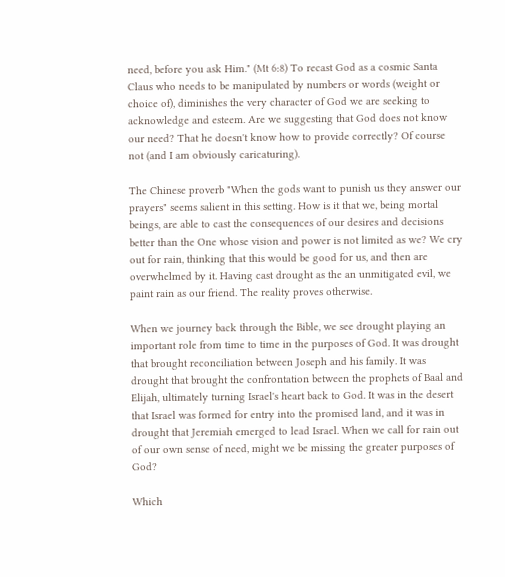need, before you ask Him." (Mt 6:8) To recast God as a cosmic Santa Claus who needs to be manipulated by numbers or words (weight or choice of), diminishes the very character of God we are seeking to acknowledge and esteem. Are we suggesting that God does not know our need? That he doesn't know how to provide correctly? Of course not (and I am obviously caricaturing).

The Chinese proverb "When the gods want to punish us they answer our prayers" seems salient in this setting. How is it that we, being mortal beings, are able to cast the consequences of our desires and decisions better than the One whose vision and power is not limited as we? We cry out for rain, thinking that this would be good for us, and then are overwhelmed by it. Having cast drought as the an unmitigated evil, we paint rain as our friend. The reality proves otherwise.

When we journey back through the Bible, we see drought playing an important role from time to time in the purposes of God. It was drought that brought reconciliation between Joseph and his family. It was drought that brought the confrontation between the prophets of Baal and Elijah, ultimately turning Israel's heart back to God. It was in the desert that Israel was formed for entry into the promised land, and it was in drought that Jeremiah emerged to lead Israel. When we call for rain out of our own sense of need, might we be missing the greater purposes of God?

Which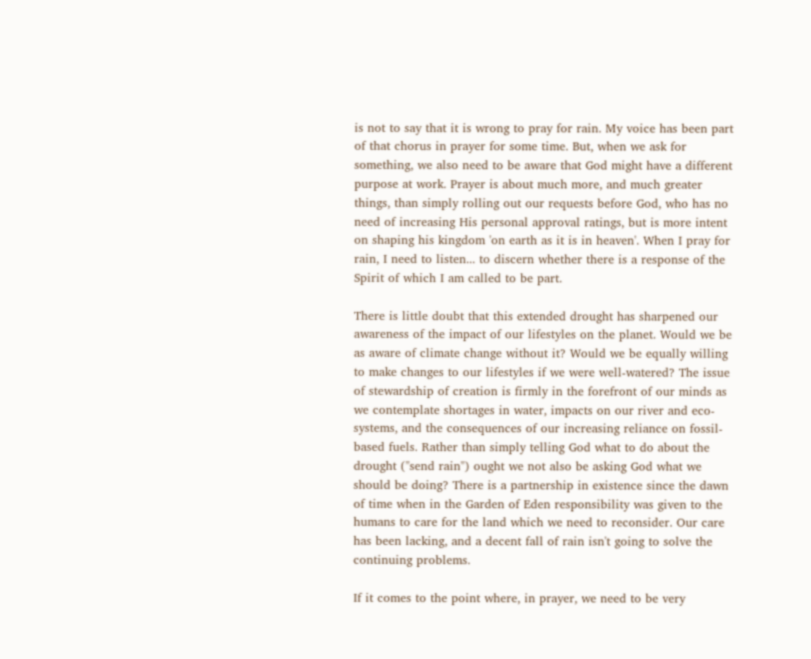is not to say that it is wrong to pray for rain. My voice has been part of that chorus in prayer for some time. But, when we ask for something, we also need to be aware that God might have a different purpose at work. Prayer is about much more, and much greater things, than simply rolling out our requests before God, who has no need of increasing His personal approval ratings, but is more intent on shaping his kingdom 'on earth as it is in heaven'. When I pray for rain, I need to listen... to discern whether there is a response of the Spirit of which I am called to be part.

There is little doubt that this extended drought has sharpened our awareness of the impact of our lifestyles on the planet. Would we be as aware of climate change without it? Would we be equally willing to make changes to our lifestyles if we were well-watered? The issue of stewardship of creation is firmly in the forefront of our minds as we contemplate shortages in water, impacts on our river and eco-systems, and the consequences of our increasing reliance on fossil-based fuels. Rather than simply telling God what to do about the drought ("send rain") ought we not also be asking God what we should be doing? There is a partnership in existence since the dawn of time when in the Garden of Eden responsibility was given to the humans to care for the land which we need to reconsider. Our care has been lacking, and a decent fall of rain isn't going to solve the continuing problems.

If it comes to the point where, in prayer, we need to be very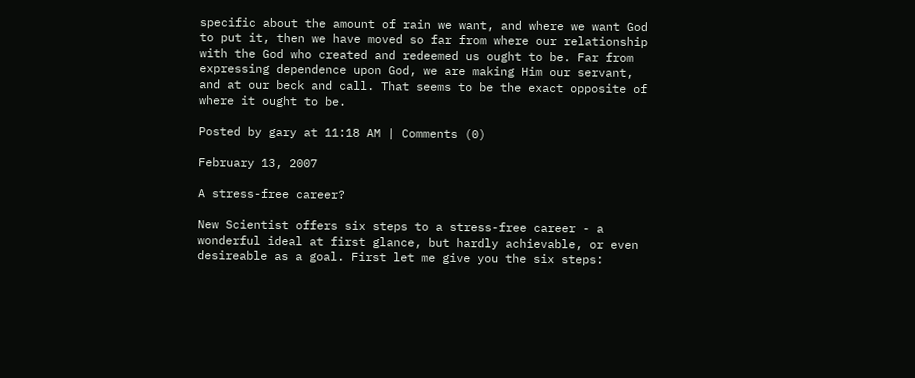specific about the amount of rain we want, and where we want God to put it, then we have moved so far from where our relationship with the God who created and redeemed us ought to be. Far from expressing dependence upon God, we are making Him our servant, and at our beck and call. That seems to be the exact opposite of where it ought to be.

Posted by gary at 11:18 AM | Comments (0)

February 13, 2007

A stress-free career?

New Scientist offers six steps to a stress-free career - a wonderful ideal at first glance, but hardly achievable, or even desireable as a goal. First let me give you the six steps: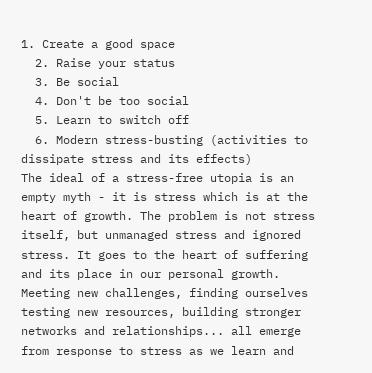1. Create a good space
  2. Raise your status
  3. Be social
  4. Don't be too social
  5. Learn to switch off
  6. Modern stress-busting (activities to dissipate stress and its effects)
The ideal of a stress-free utopia is an empty myth - it is stress which is at the heart of growth. The problem is not stress itself, but unmanaged stress and ignored stress. It goes to the heart of suffering and its place in our personal growth. Meeting new challenges, finding ourselves testing new resources, building stronger networks and relationships... all emerge from response to stress as we learn and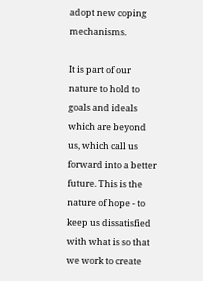adopt new coping mechanisms.

It is part of our nature to hold to goals and ideals which are beyond us, which call us forward into a better future. This is the nature of hope - to keep us dissatisfied with what is so that we work to create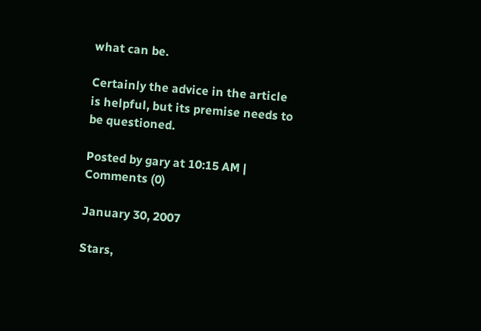what can be.

Certainly the advice in the article is helpful, but its premise needs to be questioned.

Posted by gary at 10:15 AM | Comments (0)

January 30, 2007

Stars,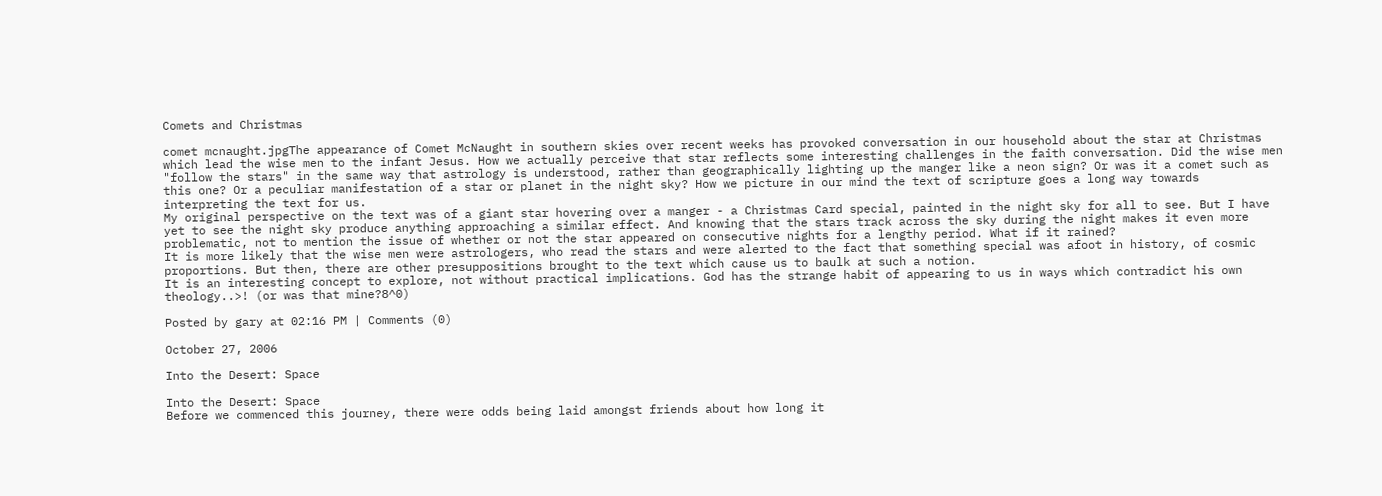Comets and Christmas

comet mcnaught.jpgThe appearance of Comet McNaught in southern skies over recent weeks has provoked conversation in our household about the star at Christmas which lead the wise men to the infant Jesus. How we actually perceive that star reflects some interesting challenges in the faith conversation. Did the wise men "follow the stars" in the same way that astrology is understood, rather than geographically lighting up the manger like a neon sign? Or was it a comet such as this one? Or a peculiar manifestation of a star or planet in the night sky? How we picture in our mind the text of scripture goes a long way towards interpreting the text for us.
My original perspective on the text was of a giant star hovering over a manger - a Christmas Card special, painted in the night sky for all to see. But I have yet to see the night sky produce anything approaching a similar effect. And knowing that the stars track across the sky during the night makes it even more problematic, not to mention the issue of whether or not the star appeared on consecutive nights for a lengthy period. What if it rained?
It is more likely that the wise men were astrologers, who read the stars and were alerted to the fact that something special was afoot in history, of cosmic proportions. But then, there are other presuppositions brought to the text which cause us to baulk at such a notion.
It is an interesting concept to explore, not without practical implications. God has the strange habit of appearing to us in ways which contradict his own theology..>! (or was that mine?8^0)

Posted by gary at 02:16 PM | Comments (0)

October 27, 2006

Into the Desert: Space

Into the Desert: Space
Before we commenced this journey, there were odds being laid amongst friends about how long it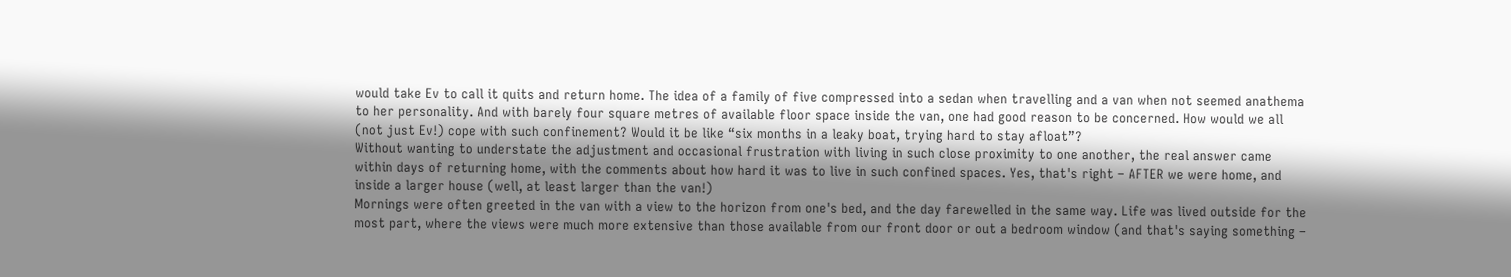would take Ev to call it quits and return home. The idea of a family of five compressed into a sedan when travelling and a van when not seemed anathema to her personality. And with barely four square metres of available floor space inside the van, one had good reason to be concerned. How would we all (not just Ev!) cope with such confinement? Would it be like “six months in a leaky boat, trying hard to stay afloat”?
Without wanting to understate the adjustment and occasional frustration with living in such close proximity to one another, the real answer came within days of returning home, with the comments about how hard it was to live in such confined spaces. Yes, that's right – AFTER we were home, and inside a larger house (well, at least larger than the van!)
Mornings were often greeted in the van with a view to the horizon from one's bed, and the day farewelled in the same way. Life was lived outside for the most part, where the views were much more extensive than those available from our front door or out a bedroom window (and that's saying something –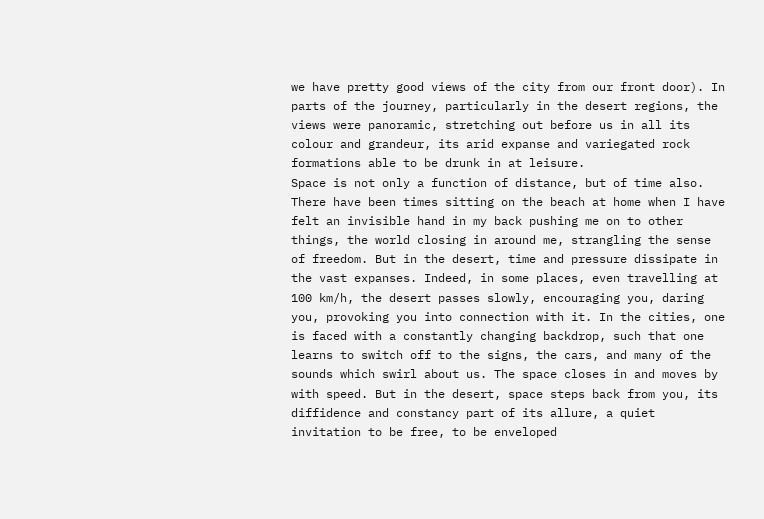we have pretty good views of the city from our front door). In parts of the journey, particularly in the desert regions, the views were panoramic, stretching out before us in all its colour and grandeur, its arid expanse and variegated rock formations able to be drunk in at leisure.
Space is not only a function of distance, but of time also. There have been times sitting on the beach at home when I have felt an invisible hand in my back pushing me on to other things, the world closing in around me, strangling the sense of freedom. But in the desert, time and pressure dissipate in the vast expanses. Indeed, in some places, even travelling at 100 km/h, the desert passes slowly, encouraging you, daring you, provoking you into connection with it. In the cities, one is faced with a constantly changing backdrop, such that one learns to switch off to the signs, the cars, and many of the sounds which swirl about us. The space closes in and moves by with speed. But in the desert, space steps back from you, its diffidence and constancy part of its allure, a quiet invitation to be free, to be enveloped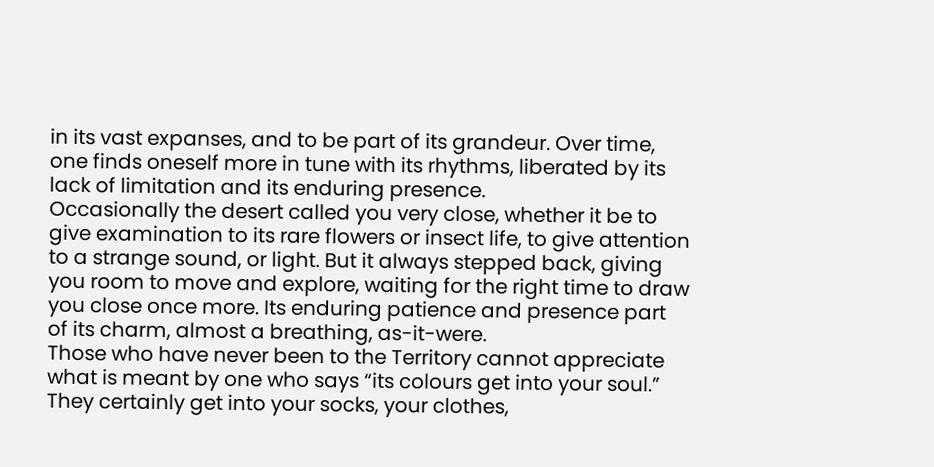in its vast expanses, and to be part of its grandeur. Over time, one finds oneself more in tune with its rhythms, liberated by its lack of limitation and its enduring presence.
Occasionally the desert called you very close, whether it be to give examination to its rare flowers or insect life, to give attention to a strange sound, or light. But it always stepped back, giving you room to move and explore, waiting for the right time to draw you close once more. Its enduring patience and presence part of its charm, almost a breathing, as-it-were.
Those who have never been to the Territory cannot appreciate what is meant by one who says “its colours get into your soul.” They certainly get into your socks, your clothes,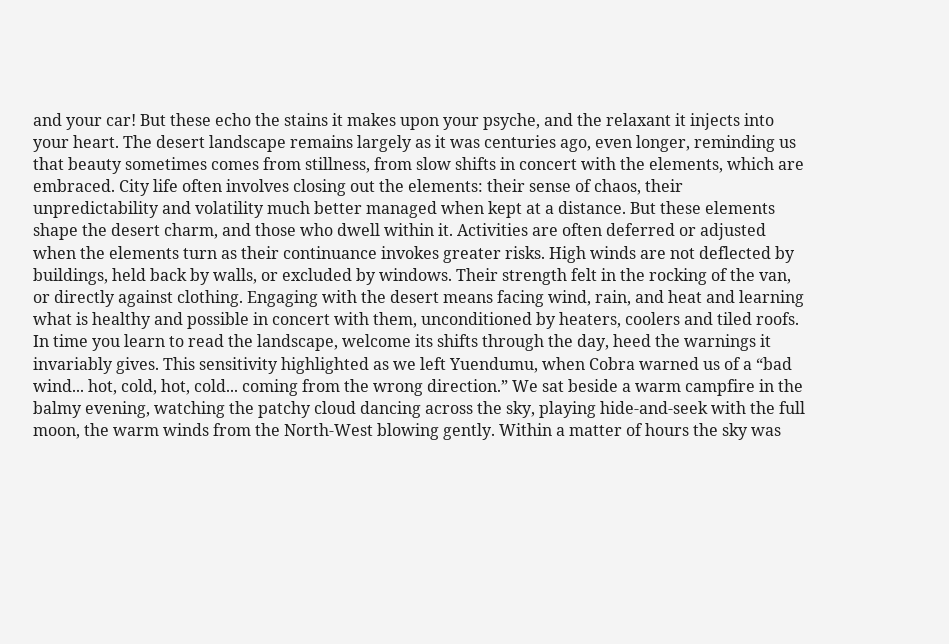and your car! But these echo the stains it makes upon your psyche, and the relaxant it injects into your heart. The desert landscape remains largely as it was centuries ago, even longer, reminding us that beauty sometimes comes from stillness, from slow shifts in concert with the elements, which are embraced. City life often involves closing out the elements: their sense of chaos, their unpredictability and volatility much better managed when kept at a distance. But these elements shape the desert charm, and those who dwell within it. Activities are often deferred or adjusted when the elements turn as their continuance invokes greater risks. High winds are not deflected by buildings, held back by walls, or excluded by windows. Their strength felt in the rocking of the van, or directly against clothing. Engaging with the desert means facing wind, rain, and heat and learning what is healthy and possible in concert with them, unconditioned by heaters, coolers and tiled roofs.
In time you learn to read the landscape, welcome its shifts through the day, heed the warnings it invariably gives. This sensitivity highlighted as we left Yuendumu, when Cobra warned us of a “bad wind... hot, cold, hot, cold... coming from the wrong direction.” We sat beside a warm campfire in the balmy evening, watching the patchy cloud dancing across the sky, playing hide-and-seek with the full moon, the warm winds from the North-West blowing gently. Within a matter of hours the sky was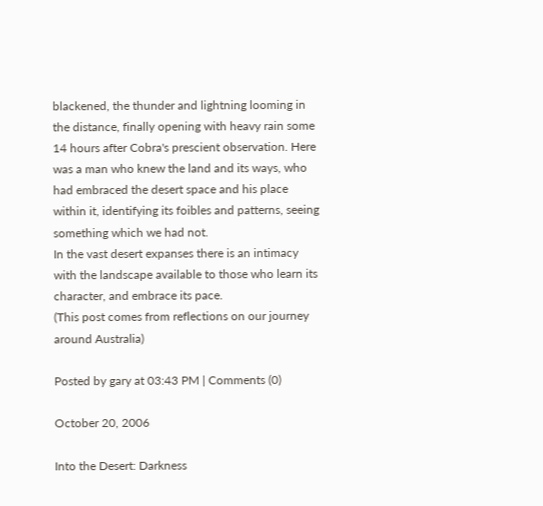blackened, the thunder and lightning looming in the distance, finally opening with heavy rain some 14 hours after Cobra's prescient observation. Here was a man who knew the land and its ways, who had embraced the desert space and his place within it, identifying its foibles and patterns, seeing something which we had not.
In the vast desert expanses there is an intimacy with the landscape available to those who learn its character, and embrace its pace.
(This post comes from reflections on our journey around Australia)

Posted by gary at 03:43 PM | Comments (0)

October 20, 2006

Into the Desert: Darkness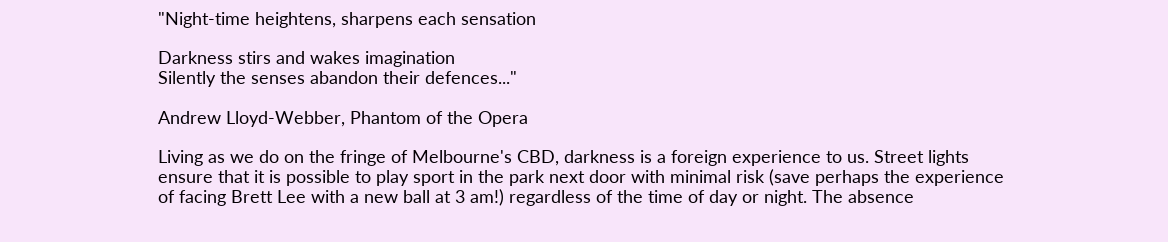"Night-time heightens, sharpens each sensation

Darkness stirs and wakes imagination
Silently the senses abandon their defences..."

Andrew Lloyd-Webber, Phantom of the Opera

Living as we do on the fringe of Melbourne's CBD, darkness is a foreign experience to us. Street lights ensure that it is possible to play sport in the park next door with minimal risk (save perhaps the experience of facing Brett Lee with a new ball at 3 am!) regardless of the time of day or night. The absence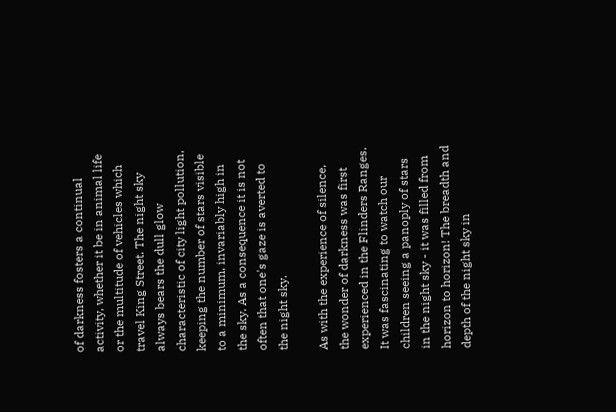of darkness fosters a continual activity, whether it be in animal life or the multitude of vehicles which travel King Street. The night sky always bears the dull glow characteristic of city light pollution, keeping the number of stars visible to a minimum, invariably high in the sky. As a consequence it is not often that one's gaze is averted to the night sky.

As with the experience of silence, the wonder of darkness was first experienced in the Flinders Ranges. It was fascinating to watch our children seeing a panoply of stars in the night sky - it was filled from horizon to horizon! The breadth and depth of the night sky in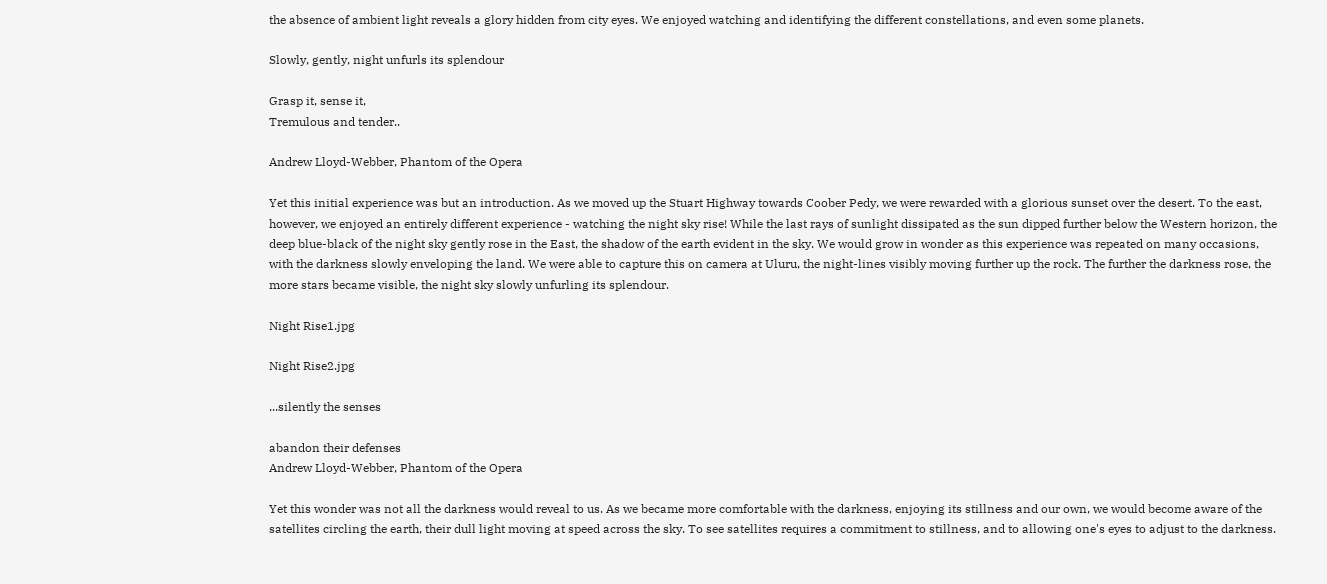the absence of ambient light reveals a glory hidden from city eyes. We enjoyed watching and identifying the different constellations, and even some planets.

Slowly, gently, night unfurls its splendour

Grasp it, sense it,
Tremulous and tender..

Andrew Lloyd-Webber, Phantom of the Opera

Yet this initial experience was but an introduction. As we moved up the Stuart Highway towards Coober Pedy, we were rewarded with a glorious sunset over the desert. To the east, however, we enjoyed an entirely different experience - watching the night sky rise! While the last rays of sunlight dissipated as the sun dipped further below the Western horizon, the deep blue-black of the night sky gently rose in the East, the shadow of the earth evident in the sky. We would grow in wonder as this experience was repeated on many occasions, with the darkness slowly enveloping the land. We were able to capture this on camera at Uluru, the night-lines visibly moving further up the rock. The further the darkness rose, the more stars became visible, the night sky slowly unfurling its splendour.

Night Rise1.jpg

Night Rise2.jpg

...silently the senses

abandon their defenses
Andrew Lloyd-Webber, Phantom of the Opera

Yet this wonder was not all the darkness would reveal to us. As we became more comfortable with the darkness, enjoying its stillness and our own, we would become aware of the satellites circling the earth, their dull light moving at speed across the sky. To see satellites requires a commitment to stillness, and to allowing one's eyes to adjust to the darkness.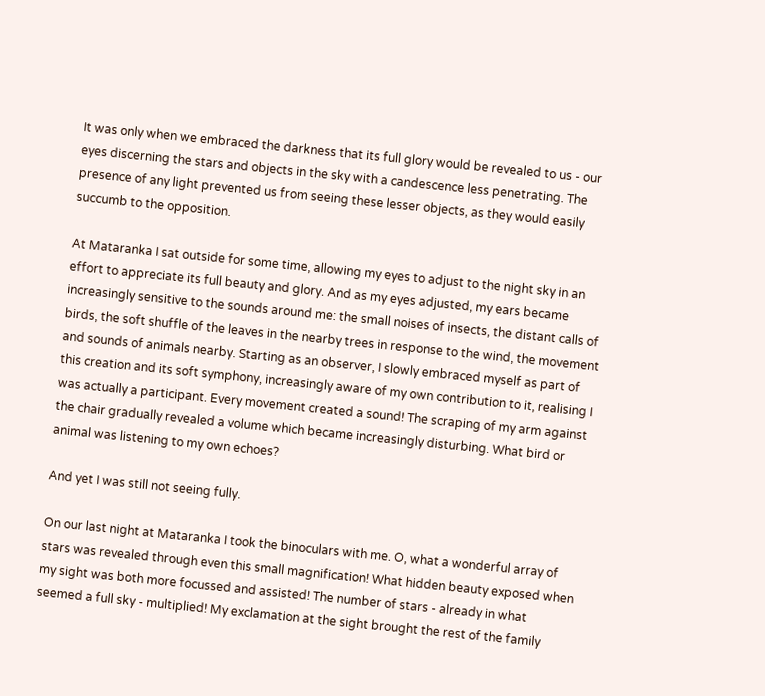It was only when we embraced the darkness that its full glory would be revealed to us - our eyes discerning the stars and objects in the sky with a candescence less penetrating. The presence of any light prevented us from seeing these lesser objects, as they would easily succumb to the opposition.

At Mataranka I sat outside for some time, allowing my eyes to adjust to the night sky in an effort to appreciate its full beauty and glory. And as my eyes adjusted, my ears became increasingly sensitive to the sounds around me: the small noises of insects, the distant calls of birds, the soft shuffle of the leaves in the nearby trees in response to the wind, the movement and sounds of animals nearby. Starting as an observer, I slowly embraced myself as part of this creation and its soft symphony, increasingly aware of my own contribution to it, realising I was actually a participant. Every movement created a sound! The scraping of my arm against the chair gradually revealed a volume which became increasingly disturbing. What bird or animal was listening to my own echoes?

And yet I was still not seeing fully.

On our last night at Mataranka I took the binoculars with me. O, what a wonderful array of stars was revealed through even this small magnification! What hidden beauty exposed when my sight was both more focussed and assisted! The number of stars - already in what seemed a full sky - multiplied! My exclamation at the sight brought the rest of the family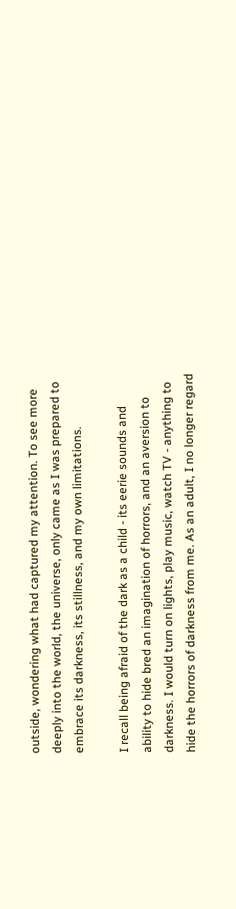outside, wondering what had captured my attention. To see more deeply into the world, the universe, only came as I was prepared to embrace its darkness, its stillness, and my own limitations.

I recall being afraid of the dark as a child - its eerie sounds and ability to hide bred an imagination of horrors, and an aversion to darkness. I would turn on lights, play music, watch TV - anything to hide the horrors of darkness from me. As an adult, I no longer regard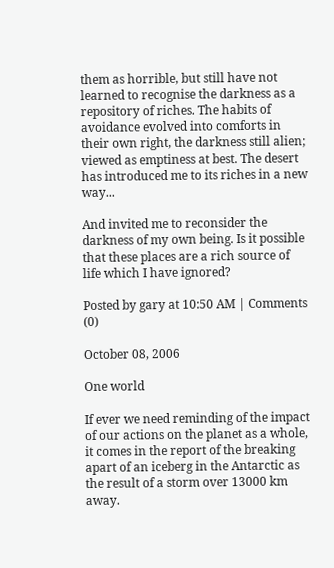them as horrible, but still have not learned to recognise the darkness as a repository of riches. The habits of avoidance evolved into comforts in their own right, the darkness still alien; viewed as emptiness at best. The desert has introduced me to its riches in a new way...

And invited me to reconsider the darkness of my own being. Is it possible that these places are a rich source of life which I have ignored?

Posted by gary at 10:50 AM | Comments (0)

October 08, 2006

One world

If ever we need reminding of the impact of our actions on the planet as a whole, it comes in the report of the breaking apart of an iceberg in the Antarctic as the result of a storm over 13000 km away.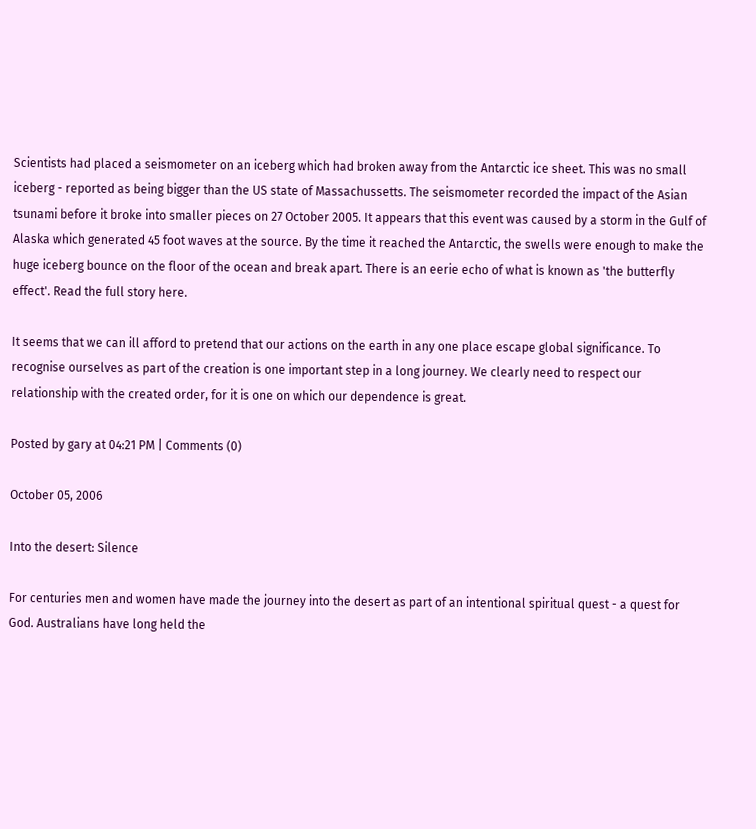Scientists had placed a seismometer on an iceberg which had broken away from the Antarctic ice sheet. This was no small iceberg - reported as being bigger than the US state of Massachussetts. The seismometer recorded the impact of the Asian tsunami before it broke into smaller pieces on 27 October 2005. It appears that this event was caused by a storm in the Gulf of Alaska which generated 45 foot waves at the source. By the time it reached the Antarctic, the swells were enough to make the huge iceberg bounce on the floor of the ocean and break apart. There is an eerie echo of what is known as 'the butterfly effect'. Read the full story here.

It seems that we can ill afford to pretend that our actions on the earth in any one place escape global significance. To recognise ourselves as part of the creation is one important step in a long journey. We clearly need to respect our relationship with the created order, for it is one on which our dependence is great.

Posted by gary at 04:21 PM | Comments (0)

October 05, 2006

Into the desert: Silence

For centuries men and women have made the journey into the desert as part of an intentional spiritual quest - a quest for God. Australians have long held the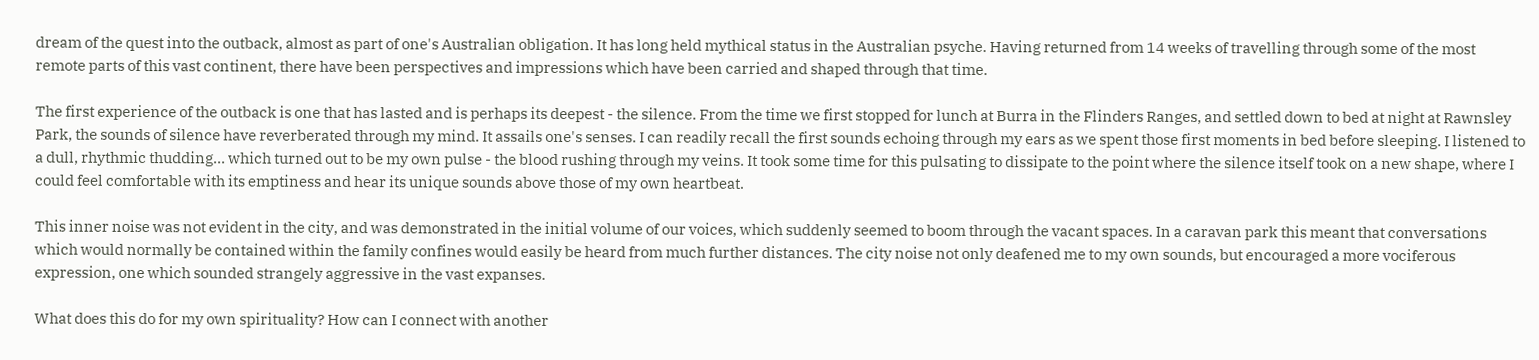dream of the quest into the outback, almost as part of one's Australian obligation. It has long held mythical status in the Australian psyche. Having returned from 14 weeks of travelling through some of the most remote parts of this vast continent, there have been perspectives and impressions which have been carried and shaped through that time.

The first experience of the outback is one that has lasted and is perhaps its deepest - the silence. From the time we first stopped for lunch at Burra in the Flinders Ranges, and settled down to bed at night at Rawnsley Park, the sounds of silence have reverberated through my mind. It assails one's senses. I can readily recall the first sounds echoing through my ears as we spent those first moments in bed before sleeping. I listened to a dull, rhythmic thudding... which turned out to be my own pulse - the blood rushing through my veins. It took some time for this pulsating to dissipate to the point where the silence itself took on a new shape, where I could feel comfortable with its emptiness and hear its unique sounds above those of my own heartbeat.

This inner noise was not evident in the city, and was demonstrated in the initial volume of our voices, which suddenly seemed to boom through the vacant spaces. In a caravan park this meant that conversations which would normally be contained within the family confines would easily be heard from much further distances. The city noise not only deafened me to my own sounds, but encouraged a more vociferous expression, one which sounded strangely aggressive in the vast expanses.

What does this do for my own spirituality? How can I connect with another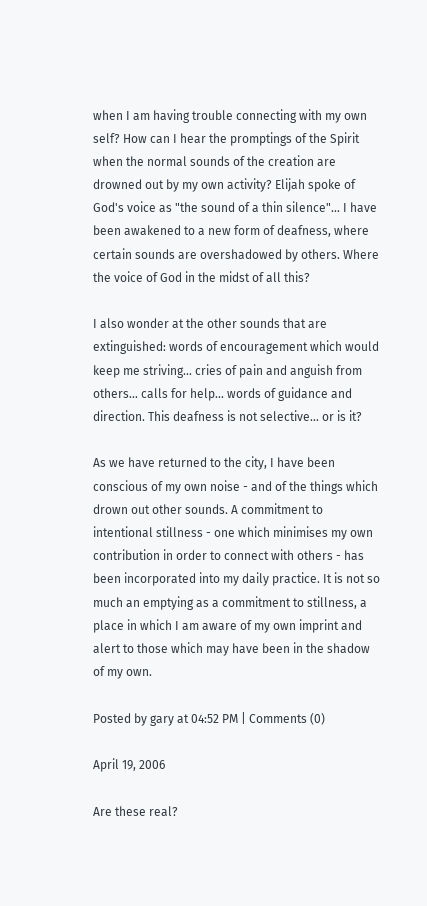when I am having trouble connecting with my own self? How can I hear the promptings of the Spirit when the normal sounds of the creation are drowned out by my own activity? Elijah spoke of God's voice as "the sound of a thin silence"... I have been awakened to a new form of deafness, where certain sounds are overshadowed by others. Where the voice of God in the midst of all this?

I also wonder at the other sounds that are extinguished: words of encouragement which would keep me striving... cries of pain and anguish from others... calls for help... words of guidance and direction. This deafness is not selective... or is it?

As we have returned to the city, I have been conscious of my own noise - and of the things which drown out other sounds. A commitment to intentional stillness - one which minimises my own contribution in order to connect with others - has been incorporated into my daily practice. It is not so much an emptying as a commitment to stillness, a place in which I am aware of my own imprint and alert to those which may have been in the shadow of my own.

Posted by gary at 04:52 PM | Comments (0)

April 19, 2006

Are these real?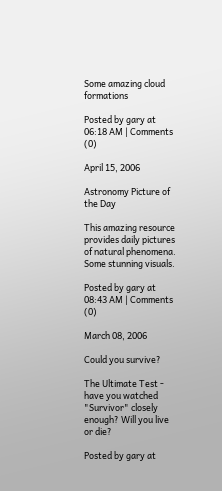Some amazing cloud formations

Posted by gary at 06:18 AM | Comments (0)

April 15, 2006

Astronomy Picture of the Day

This amazing resource provides daily pictures of natural phenomena. Some stunning visuals.

Posted by gary at 08:43 AM | Comments (0)

March 08, 2006

Could you survive?

The Ultimate Test - have you watched "Survivor" closely enough? Will you live or die?

Posted by gary at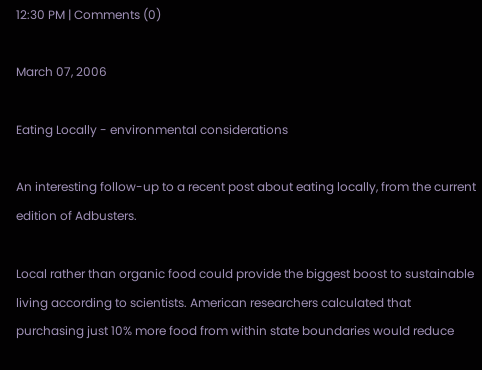12:30 PM | Comments (0)

March 07, 2006

Eating Locally - environmental considerations

An interesting follow-up to a recent post about eating locally, from the current edition of Adbusters.

Local rather than organic food could provide the biggest boost to sustainable living according to scientists. American researchers calculated that purchasing just 10% more food from within state boundaries would reduce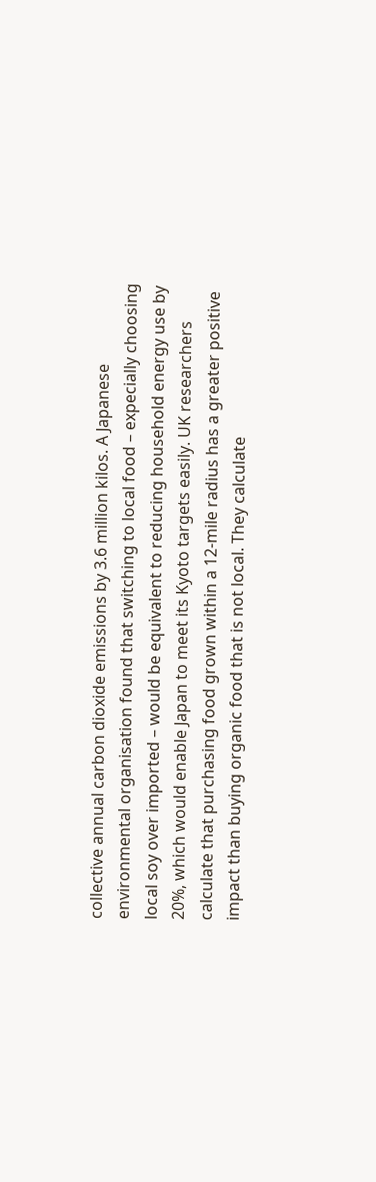collective annual carbon dioxide emissions by 3.6 million kilos. A Japanese environmental organisation found that switching to local food – expecially choosing local soy over imported – would be equivalent to reducing household energy use by 20%, which would enable Japan to meet its Kyoto targets easily. UK researchers calculate that purchasing food grown within a 12-mile radius has a greater positive impact than buying organic food that is not local. They calculate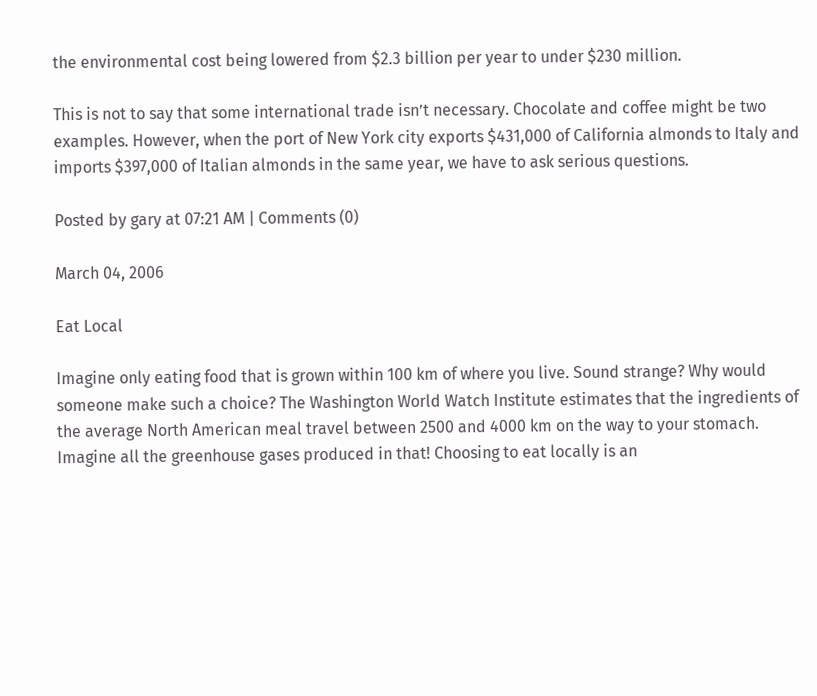the environmental cost being lowered from $2.3 billion per year to under $230 million.

This is not to say that some international trade isn’t necessary. Chocolate and coffee might be two examples. However, when the port of New York city exports $431,000 of California almonds to Italy and imports $397,000 of Italian almonds in the same year, we have to ask serious questions.

Posted by gary at 07:21 AM | Comments (0)

March 04, 2006

Eat Local

Imagine only eating food that is grown within 100 km of where you live. Sound strange? Why would someone make such a choice? The Washington World Watch Institute estimates that the ingredients of the average North American meal travel between 2500 and 4000 km on the way to your stomach. Imagine all the greenhouse gases produced in that! Choosing to eat locally is an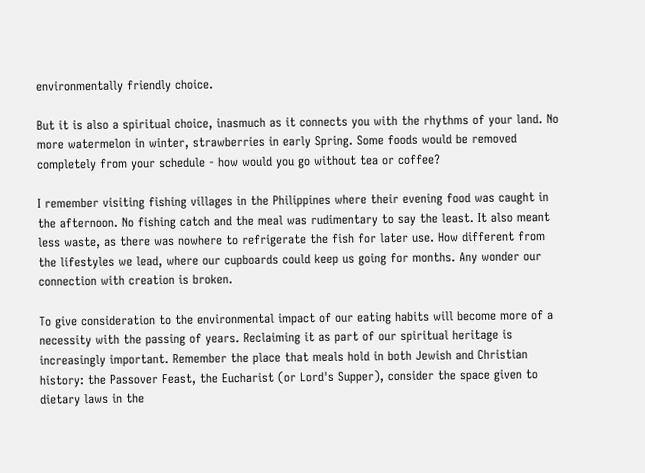environmentally friendly choice.

But it is also a spiritual choice, inasmuch as it connects you with the rhythms of your land. No more watermelon in winter, strawberries in early Spring. Some foods would be removed completely from your schedule - how would you go without tea or coffee?

I remember visiting fishing villages in the Philippines where their evening food was caught in the afternoon. No fishing catch and the meal was rudimentary to say the least. It also meant less waste, as there was nowhere to refrigerate the fish for later use. How different from the lifestyles we lead, where our cupboards could keep us going for months. Any wonder our connection with creation is broken.

To give consideration to the environmental impact of our eating habits will become more of a necessity with the passing of years. Reclaiming it as part of our spiritual heritage is increasingly important. Remember the place that meals hold in both Jewish and Christian history: the Passover Feast, the Eucharist (or Lord's Supper), consider the space given to dietary laws in the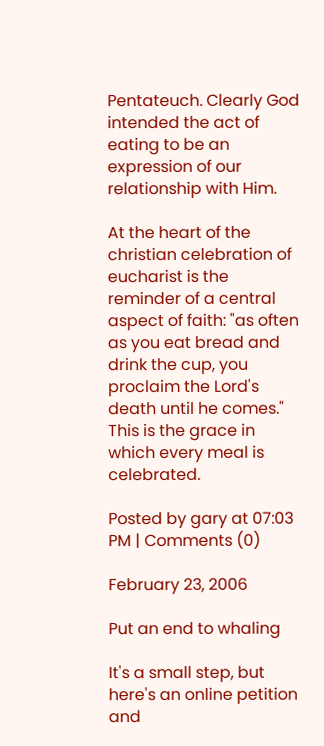Pentateuch. Clearly God intended the act of eating to be an expression of our relationship with Him.

At the heart of the christian celebration of eucharist is the reminder of a central aspect of faith: "as often as you eat bread and drink the cup, you proclaim the Lord's death until he comes." This is the grace in which every meal is celebrated.

Posted by gary at 07:03 PM | Comments (0)

February 23, 2006

Put an end to whaling

It's a small step, but here's an online petition and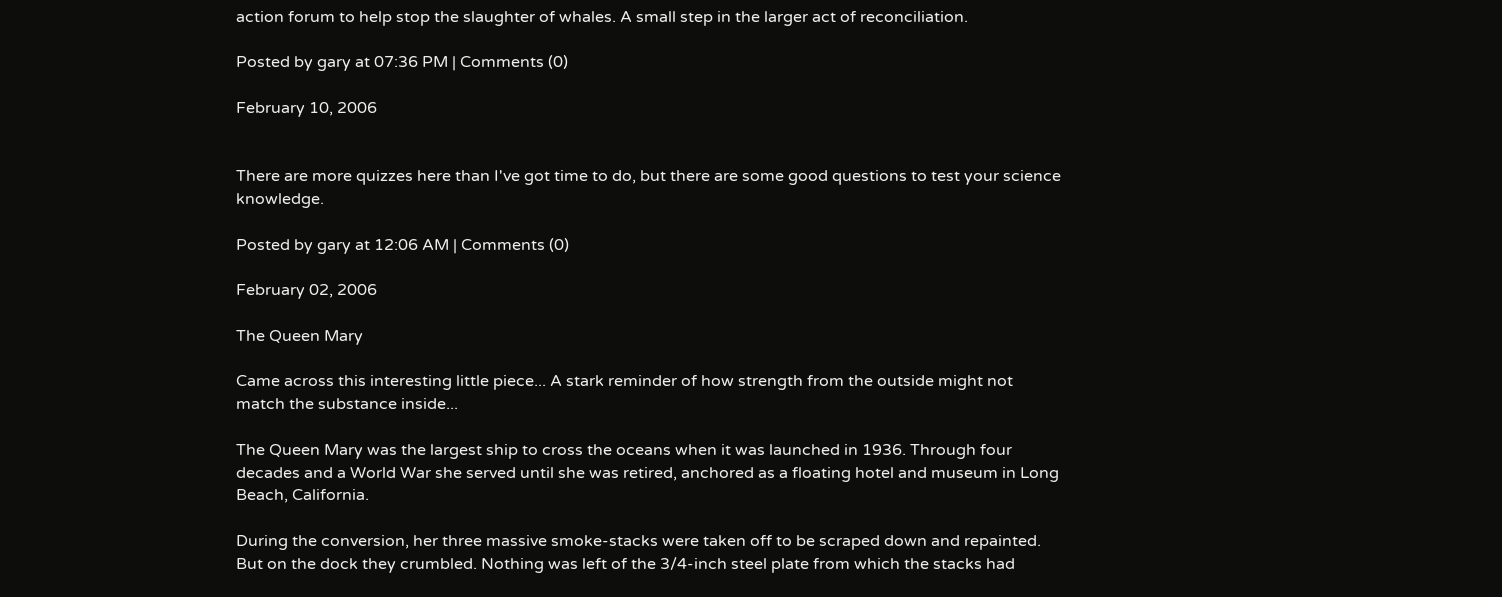action forum to help stop the slaughter of whales. A small step in the larger act of reconciliation.

Posted by gary at 07:36 PM | Comments (0)

February 10, 2006


There are more quizzes here than I've got time to do, but there are some good questions to test your science knowledge.

Posted by gary at 12:06 AM | Comments (0)

February 02, 2006

The Queen Mary

Came across this interesting little piece... A stark reminder of how strength from the outside might not match the substance inside...

The Queen Mary was the largest ship to cross the oceans when it was launched in 1936. Through four decades and a World War she served until she was retired, anchored as a floating hotel and museum in Long Beach, California.

During the conversion, her three massive smoke-stacks were taken off to be scraped down and repainted. But on the dock they crumbled. Nothing was left of the 3/4-inch steel plate from which the stacks had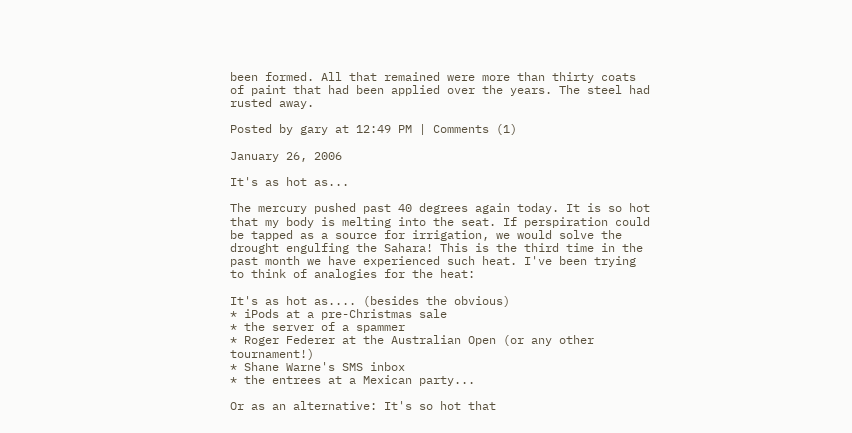been formed. All that remained were more than thirty coats of paint that had been applied over the years. The steel had rusted away.

Posted by gary at 12:49 PM | Comments (1)

January 26, 2006

It's as hot as...

The mercury pushed past 40 degrees again today. It is so hot that my body is melting into the seat. If perspiration could be tapped as a source for irrigation, we would solve the drought engulfing the Sahara! This is the third time in the past month we have experienced such heat. I've been trying to think of analogies for the heat:

It's as hot as.... (besides the obvious)
* iPods at a pre-Christmas sale
* the server of a spammer
* Roger Federer at the Australian Open (or any other tournament!)
* Shane Warne's SMS inbox
* the entrees at a Mexican party...

Or as an alternative: It's so hot that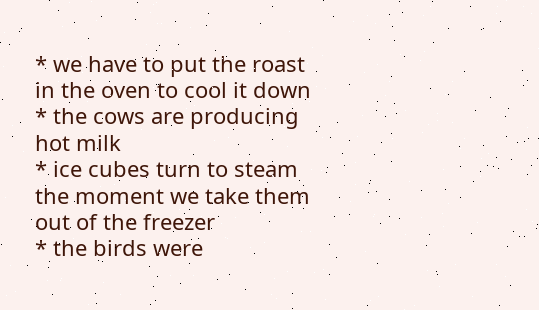* we have to put the roast in the oven to cool it down
* the cows are producing hot milk
* ice cubes turn to steam the moment we take them out of the freezer
* the birds were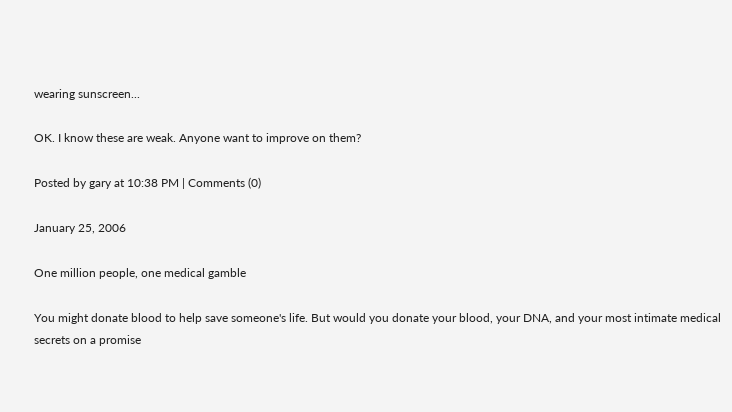wearing sunscreen...

OK. I know these are weak. Anyone want to improve on them?

Posted by gary at 10:38 PM | Comments (0)

January 25, 2006

One million people, one medical gamble

You might donate blood to help save someone's life. But would you donate your blood, your DNA, and your most intimate medical secrets on a promise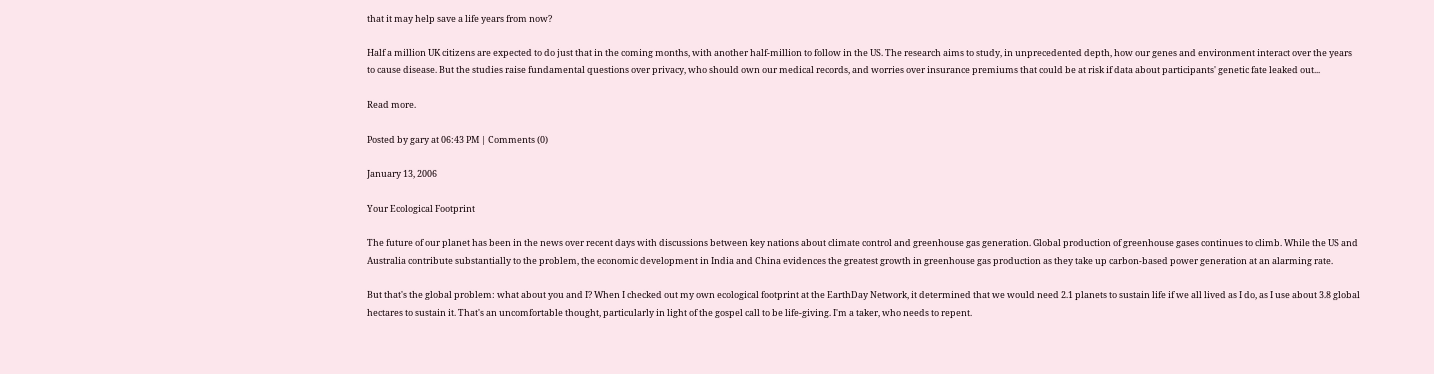that it may help save a life years from now?

Half a million UK citizens are expected to do just that in the coming months, with another half-million to follow in the US. The research aims to study, in unprecedented depth, how our genes and environment interact over the years to cause disease. But the studies raise fundamental questions over privacy, who should own our medical records, and worries over insurance premiums that could be at risk if data about participants' genetic fate leaked out...

Read more.

Posted by gary at 06:43 PM | Comments (0)

January 13, 2006

Your Ecological Footprint

The future of our planet has been in the news over recent days with discussions between key nations about climate control and greenhouse gas generation. Global production of greenhouse gases continues to climb. While the US and Australia contribute substantially to the problem, the economic development in India and China evidences the greatest growth in greenhouse gas production as they take up carbon-based power generation at an alarming rate.

But that's the global problem: what about you and I? When I checked out my own ecological footprint at the EarthDay Network, it determined that we would need 2.1 planets to sustain life if we all lived as I do, as I use about 3.8 global hectares to sustain it. That's an uncomfortable thought, particularly in light of the gospel call to be life-giving. I'm a taker, who needs to repent.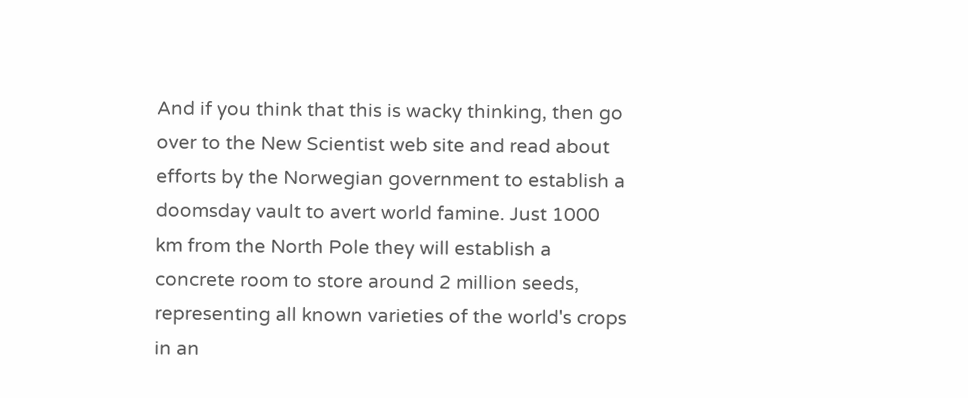And if you think that this is wacky thinking, then go over to the New Scientist web site and read about efforts by the Norwegian government to establish a doomsday vault to avert world famine. Just 1000 km from the North Pole they will establish a concrete room to store around 2 million seeds, representing all known varieties of the world's crops in an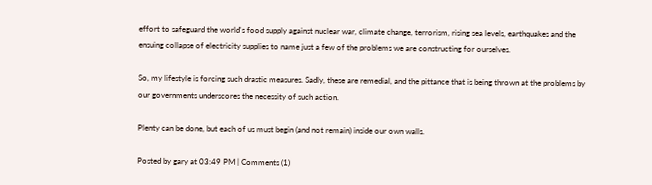effort to safeguard the world's food supply against nuclear war, climate change, terrorism, rising sea levels, earthquakes and the ensuing collapse of electricity supplies to name just a few of the problems we are constructing for ourselves.

So, my lifestyle is forcing such drastic measures. Sadly, these are remedial, and the pittance that is being thrown at the problems by our governments underscores the necessity of such action.

Plenty can be done, but each of us must begin (and not remain) inside our own walls.

Posted by gary at 03:49 PM | Comments (1)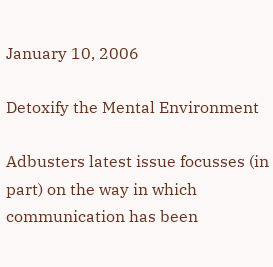January 10, 2006

Detoxify the Mental Environment

Adbusters latest issue focusses (in part) on the way in which communication has been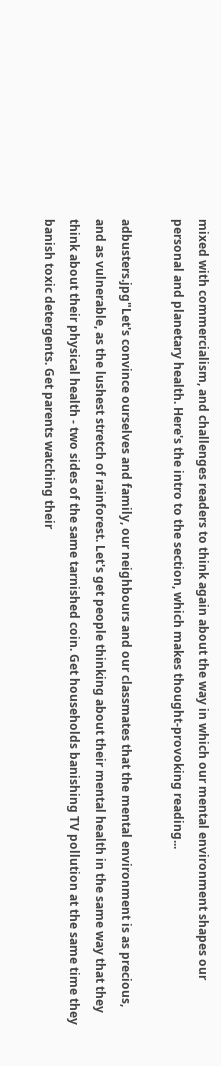mixed with commercialism, and challenges readers to think again about the way in which our mental environment shapes our personal and planetary health. Here's the intro to the section, which makes thought-provoking reading...

adbusters.jpg"Let's convince ourselves and family, our neighbours and our classmates that the mental environment is as precious, and as vulnerable, as the lushest stretch of rainforest. Let's get people thinking about their mental health in the same way that they think about their physical health - two sides of the same tarnished coin. Get households banishing TV pollution at the same time they banish toxic detergents. Get parents watching their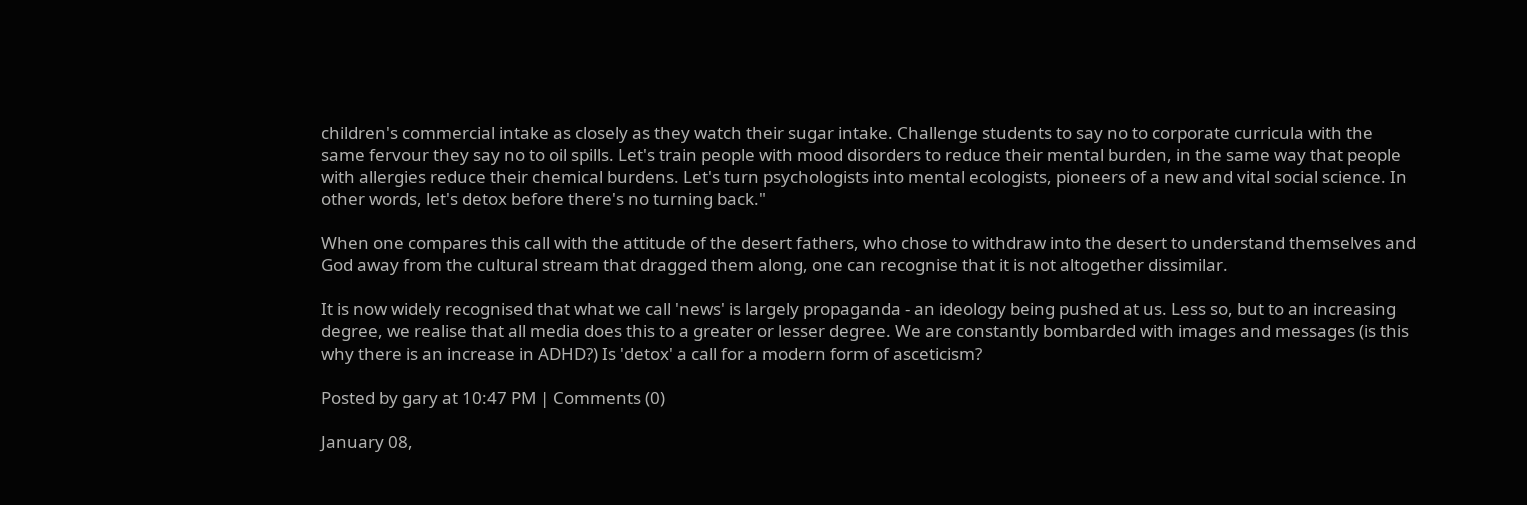children's commercial intake as closely as they watch their sugar intake. Challenge students to say no to corporate curricula with the same fervour they say no to oil spills. Let's train people with mood disorders to reduce their mental burden, in the same way that people with allergies reduce their chemical burdens. Let's turn psychologists into mental ecologists, pioneers of a new and vital social science. In other words, let's detox before there's no turning back."

When one compares this call with the attitude of the desert fathers, who chose to withdraw into the desert to understand themselves and God away from the cultural stream that dragged them along, one can recognise that it is not altogether dissimilar.

It is now widely recognised that what we call 'news' is largely propaganda - an ideology being pushed at us. Less so, but to an increasing degree, we realise that all media does this to a greater or lesser degree. We are constantly bombarded with images and messages (is this why there is an increase in ADHD?) Is 'detox' a call for a modern form of asceticism?

Posted by gary at 10:47 PM | Comments (0)

January 08,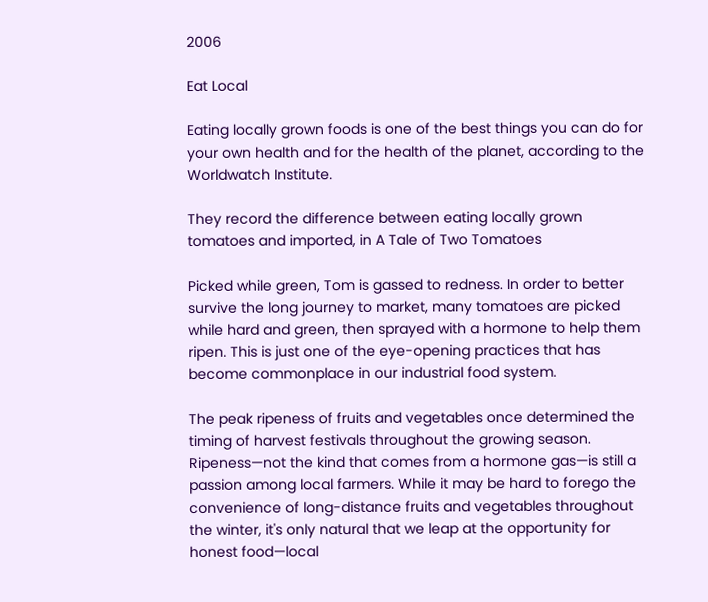2006

Eat Local

Eating locally grown foods is one of the best things you can do for your own health and for the health of the planet, according to the Worldwatch Institute.

They record the difference between eating locally grown tomatoes and imported, in A Tale of Two Tomatoes

Picked while green, Tom is gassed to redness. In order to better survive the long journey to market, many tomatoes are picked while hard and green, then sprayed with a hormone to help them ripen. This is just one of the eye-opening practices that has become commonplace in our industrial food system.

The peak ripeness of fruits and vegetables once determined the timing of harvest festivals throughout the growing season. Ripeness—not the kind that comes from a hormone gas—is still a passion among local farmers. While it may be hard to forego the convenience of long-distance fruits and vegetables throughout the winter, it's only natural that we leap at the opportunity for honest food—local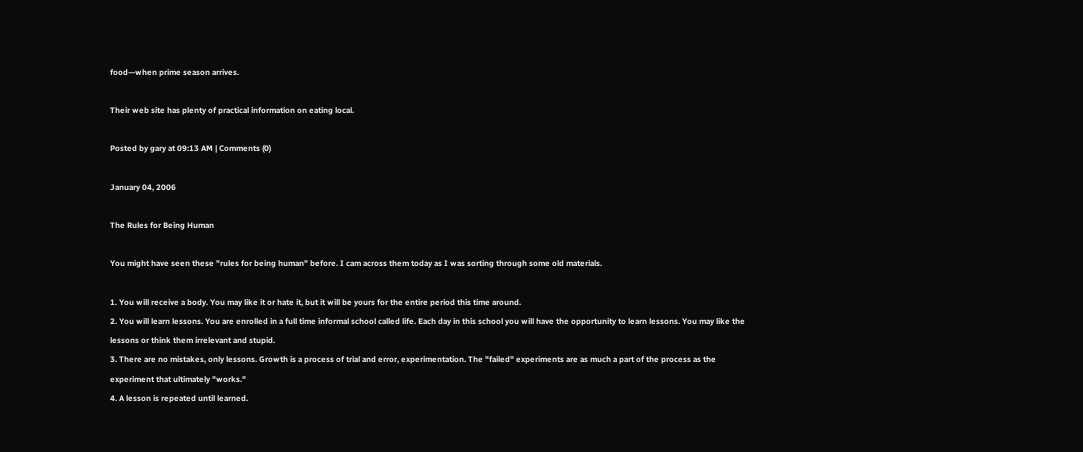food—when prime season arrives.

Their web site has plenty of practical information on eating local.

Posted by gary at 09:13 AM | Comments (0)

January 04, 2006

The Rules for Being Human

You might have seen these "rules for being human" before. I cam across them today as I was sorting through some old materials.

1. You will receive a body. You may like it or hate it, but it will be yours for the entire period this time around.
2. You will learn lessons. You are enrolled in a full time informal school called life. Each day in this school you will have the opportunity to learn lessons. You may like the lessons or think them irrelevant and stupid.
3. There are no mistakes, only lessons. Growth is a process of trial and error, experimentation. The "failed" experiments are as much a part of the process as the experiment that ultimately "works."
4. A lesson is repeated until learned.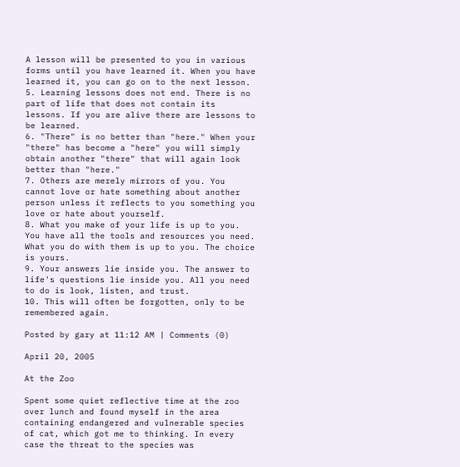A lesson will be presented to you in various forms until you have learned it. When you have learned it, you can go on to the next lesson.
5. Learning lessons does not end. There is no part of life that does not contain its lessons. If you are alive there are lessons to be learned.
6. "There" is no better than "here." When your "there" has become a "here" you will simply obtain another "there" that will again look better than "here."
7. Others are merely mirrors of you. You cannot love or hate something about another person unless it reflects to you something you love or hate about yourself.
8. What you make of your life is up to you. You have all the tools and resources you need. What you do with them is up to you. The choice is yours.
9. Your answers lie inside you. The answer to life's questions lie inside you. All you need to do is look, listen, and trust.
10. This will often be forgotten, only to be remembered again.

Posted by gary at 11:12 AM | Comments (0)

April 20, 2005

At the Zoo

Spent some quiet reflective time at the zoo over lunch and found myself in the area containing endangered and vulnerable species of cat, which got me to thinking. In every case the threat to the species was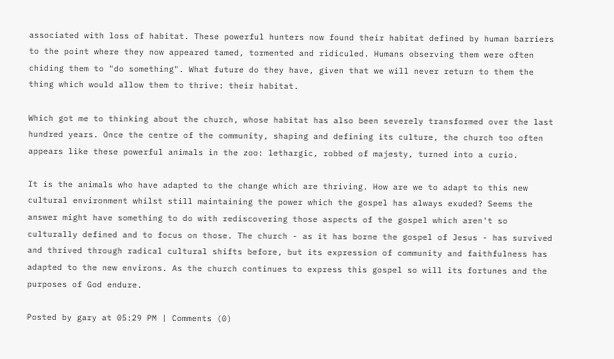associated with loss of habitat. These powerful hunters now found their habitat defined by human barriers to the point where they now appeared tamed, tormented and ridiculed. Humans observing them were often chiding them to "do something". What future do they have, given that we will never return to them the thing which would allow them to thrive: their habitat.

Which got me to thinking about the church, whose habitat has also been severely transformed over the last hundred years. Once the centre of the community, shaping and defining its culture, the church too often appears like these powerful animals in the zoo: lethargic, robbed of majesty, turned into a curio.

It is the animals who have adapted to the change which are thriving. How are we to adapt to this new cultural environment whilst still maintaining the power which the gospel has always exuded? Seems the answer might have something to do with rediscovering those aspects of the gospel which aren't so culturally defined and to focus on those. The church - as it has borne the gospel of Jesus - has survived and thrived through radical cultural shifts before, but its expression of community and faithfulness has adapted to the new environs. As the church continues to express this gospel so will its fortunes and the purposes of God endure.

Posted by gary at 05:29 PM | Comments (0)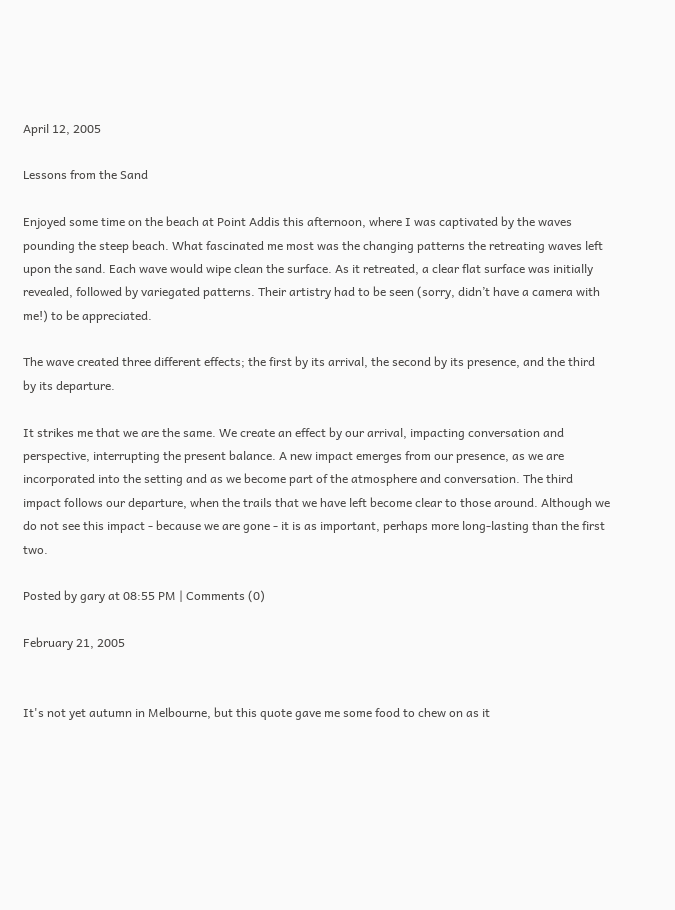April 12, 2005

Lessons from the Sand

Enjoyed some time on the beach at Point Addis this afternoon, where I was captivated by the waves pounding the steep beach. What fascinated me most was the changing patterns the retreating waves left upon the sand. Each wave would wipe clean the surface. As it retreated, a clear flat surface was initially revealed, followed by variegated patterns. Their artistry had to be seen (sorry, didn’t have a camera with me!) to be appreciated.

The wave created three different effects; the first by its arrival, the second by its presence, and the third by its departure.

It strikes me that we are the same. We create an effect by our arrival, impacting conversation and perspective, interrupting the present balance. A new impact emerges from our presence, as we are incorporated into the setting and as we become part of the atmosphere and conversation. The third impact follows our departure, when the trails that we have left become clear to those around. Although we do not see this impact - because we are gone - it is as important, perhaps more long-lasting than the first two.

Posted by gary at 08:55 PM | Comments (0)

February 21, 2005


It's not yet autumn in Melbourne, but this quote gave me some food to chew on as it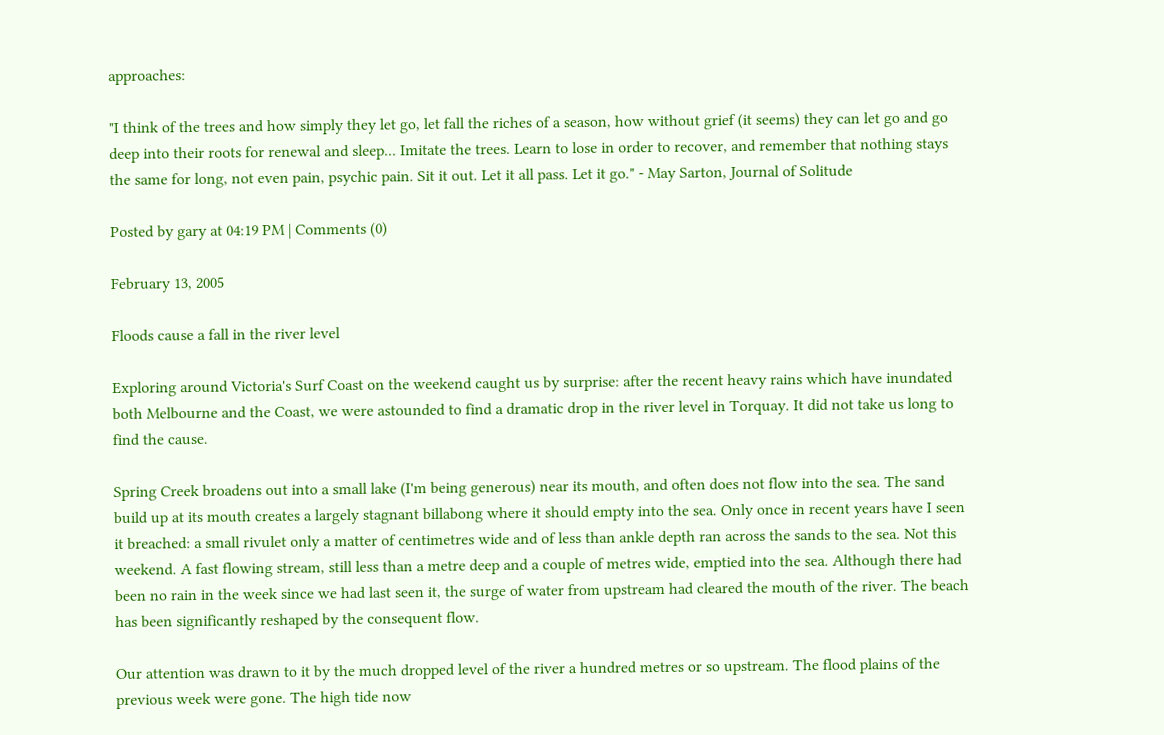approaches:

"I think of the trees and how simply they let go, let fall the riches of a season, how without grief (it seems) they can let go and go deep into their roots for renewal and sleep... Imitate the trees. Learn to lose in order to recover, and remember that nothing stays the same for long, not even pain, psychic pain. Sit it out. Let it all pass. Let it go." - May Sarton, Journal of Solitude

Posted by gary at 04:19 PM | Comments (0)

February 13, 2005

Floods cause a fall in the river level

Exploring around Victoria's Surf Coast on the weekend caught us by surprise: after the recent heavy rains which have inundated both Melbourne and the Coast, we were astounded to find a dramatic drop in the river level in Torquay. It did not take us long to find the cause.

Spring Creek broadens out into a small lake (I'm being generous) near its mouth, and often does not flow into the sea. The sand build up at its mouth creates a largely stagnant billabong where it should empty into the sea. Only once in recent years have I seen it breached: a small rivulet only a matter of centimetres wide and of less than ankle depth ran across the sands to the sea. Not this weekend. A fast flowing stream, still less than a metre deep and a couple of metres wide, emptied into the sea. Although there had been no rain in the week since we had last seen it, the surge of water from upstream had cleared the mouth of the river. The beach has been significantly reshaped by the consequent flow.

Our attention was drawn to it by the much dropped level of the river a hundred metres or so upstream. The flood plains of the previous week were gone. The high tide now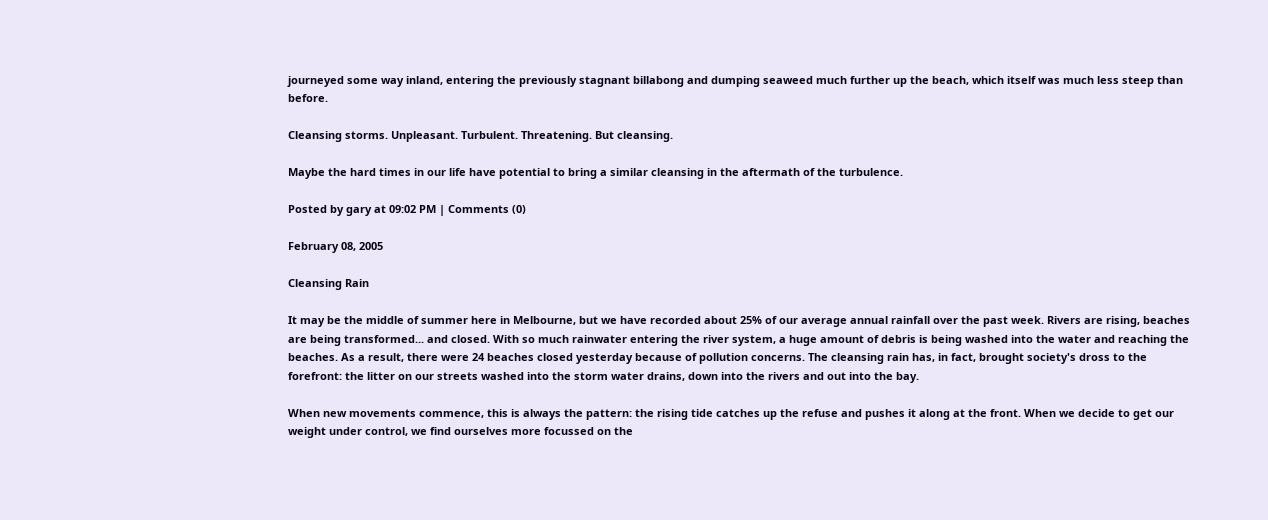journeyed some way inland, entering the previously stagnant billabong and dumping seaweed much further up the beach, which itself was much less steep than before.

Cleansing storms. Unpleasant. Turbulent. Threatening. But cleansing.

Maybe the hard times in our life have potential to bring a similar cleansing in the aftermath of the turbulence.

Posted by gary at 09:02 PM | Comments (0)

February 08, 2005

Cleansing Rain

It may be the middle of summer here in Melbourne, but we have recorded about 25% of our average annual rainfall over the past week. Rivers are rising, beaches are being transformed... and closed. With so much rainwater entering the river system, a huge amount of debris is being washed into the water and reaching the beaches. As a result, there were 24 beaches closed yesterday because of pollution concerns. The cleansing rain has, in fact, brought society's dross to the forefront: the litter on our streets washed into the storm water drains, down into the rivers and out into the bay.

When new movements commence, this is always the pattern: the rising tide catches up the refuse and pushes it along at the front. When we decide to get our weight under control, we find ourselves more focussed on the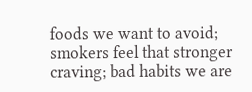foods we want to avoid; smokers feel that stronger craving; bad habits we are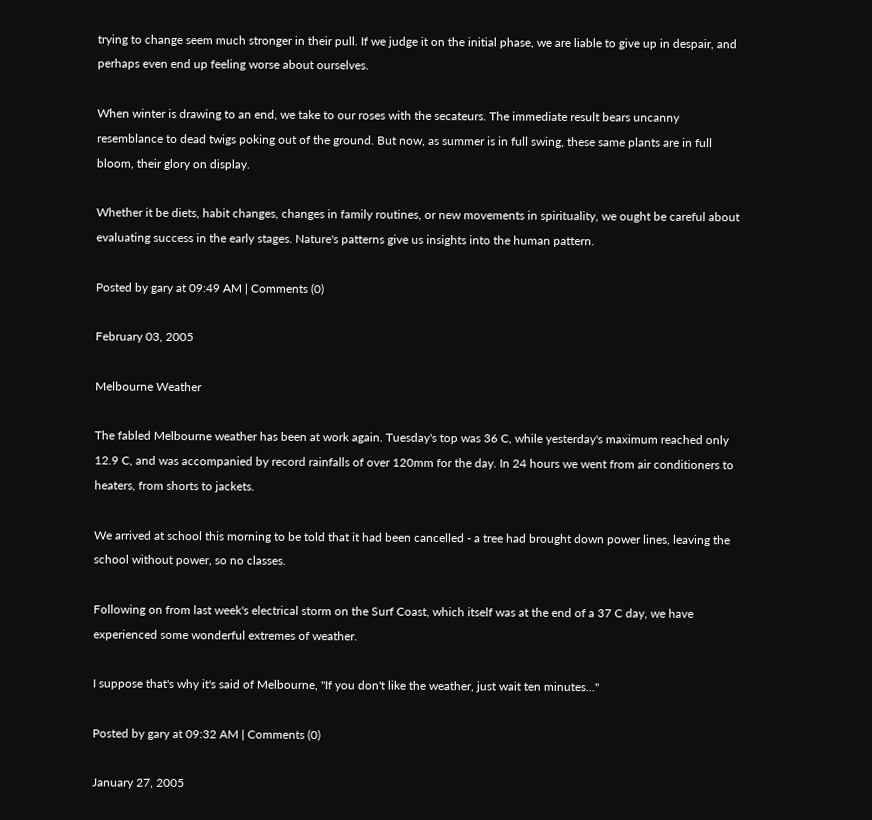trying to change seem much stronger in their pull. If we judge it on the initial phase, we are liable to give up in despair, and perhaps even end up feeling worse about ourselves.

When winter is drawing to an end, we take to our roses with the secateurs. The immediate result bears uncanny resemblance to dead twigs poking out of the ground. But now, as summer is in full swing, these same plants are in full bloom, their glory on display.

Whether it be diets, habit changes, changes in family routines, or new movements in spirituality, we ought be careful about evaluating success in the early stages. Nature's patterns give us insights into the human pattern.

Posted by gary at 09:49 AM | Comments (0)

February 03, 2005

Melbourne Weather

The fabled Melbourne weather has been at work again. Tuesday's top was 36 C, while yesterday's maximum reached only 12.9 C, and was accompanied by record rainfalls of over 120mm for the day. In 24 hours we went from air conditioners to heaters, from shorts to jackets.

We arrived at school this morning to be told that it had been cancelled - a tree had brought down power lines, leaving the school without power, so no classes.

Following on from last week's electrical storm on the Surf Coast, which itself was at the end of a 37 C day, we have experienced some wonderful extremes of weather.

I suppose that's why it's said of Melbourne, "If you don't like the weather, just wait ten minutes..."

Posted by gary at 09:32 AM | Comments (0)

January 27, 2005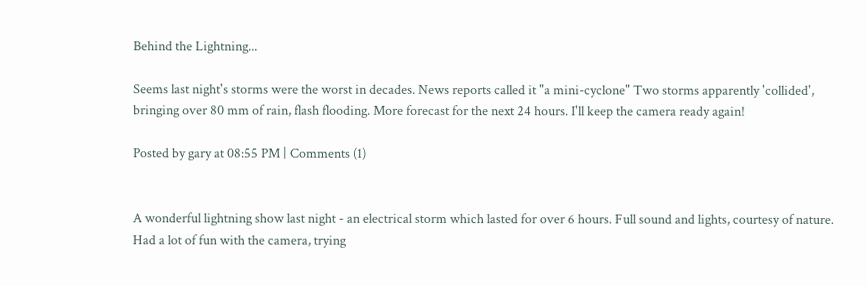Behind the Lightning...

Seems last night's storms were the worst in decades. News reports called it "a mini-cyclone" Two storms apparently 'collided', bringing over 80 mm of rain, flash flooding. More forecast for the next 24 hours. I'll keep the camera ready again!

Posted by gary at 08:55 PM | Comments (1)


A wonderful lightning show last night - an electrical storm which lasted for over 6 hours. Full sound and lights, courtesy of nature. Had a lot of fun with the camera, trying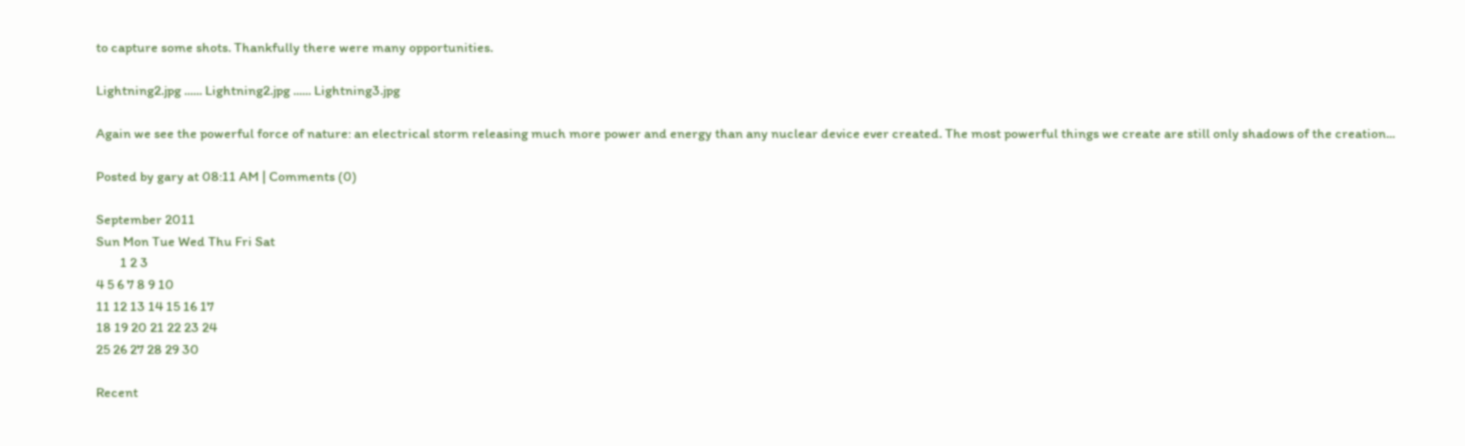to capture some shots. Thankfully there were many opportunities.

Lightning2.jpg ...... Lightning2.jpg ...... Lightning3.jpg

Again we see the powerful force of nature: an electrical storm releasing much more power and energy than any nuclear device ever created. The most powerful things we create are still only shadows of the creation...

Posted by gary at 08:11 AM | Comments (0)

September 2011
Sun Mon Tue Wed Thu Fri Sat
        1 2 3
4 5 6 7 8 9 10
11 12 13 14 15 16 17
18 19 20 21 22 23 24
25 26 27 28 29 30

Recent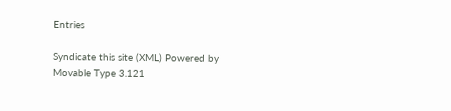Entries

Syndicate this site (XML) Powered by
Movable Type 3.121